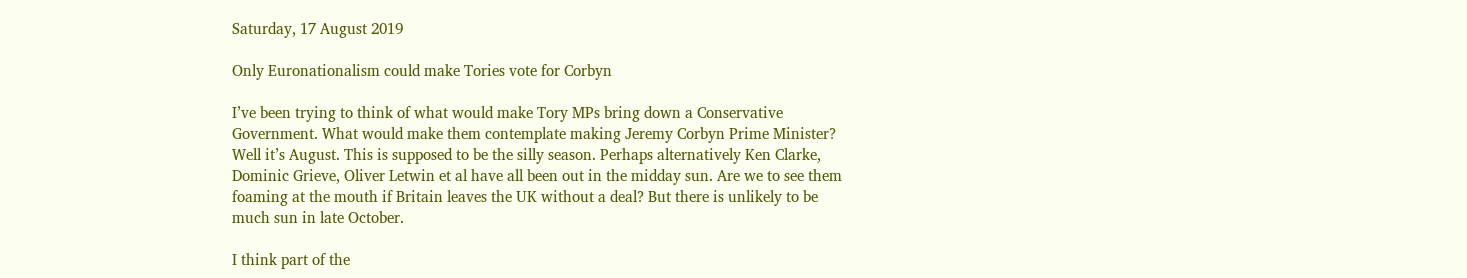Saturday, 17 August 2019

Only Euronationalism could make Tories vote for Corbyn

I’ve been trying to think of what would make Tory MPs bring down a Conservative Government. What would make them contemplate making Jeremy Corbyn Prime Minister? Well it’s August. This is supposed to be the silly season. Perhaps alternatively Ken Clarke, Dominic Grieve, Oliver Letwin et al have all been out in the midday sun. Are we to see them foaming at the mouth if Britain leaves the UK without a deal? But there is unlikely to be much sun in late October.

I think part of the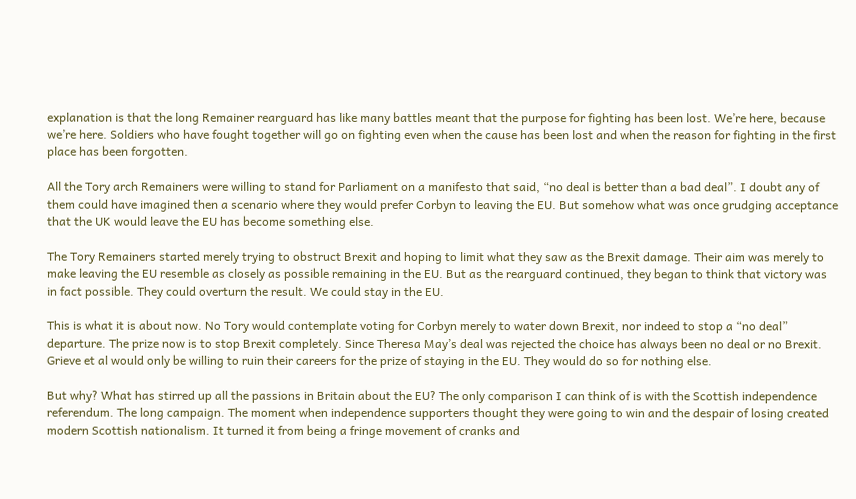explanation is that the long Remainer rearguard has like many battles meant that the purpose for fighting has been lost. We’re here, because we’re here. Soldiers who have fought together will go on fighting even when the cause has been lost and when the reason for fighting in the first place has been forgotten.

All the Tory arch Remainers were willing to stand for Parliament on a manifesto that said, “no deal is better than a bad deal”. I doubt any of them could have imagined then a scenario where they would prefer Corbyn to leaving the EU. But somehow what was once grudging acceptance that the UK would leave the EU has become something else.

The Tory Remainers started merely trying to obstruct Brexit and hoping to limit what they saw as the Brexit damage. Their aim was merely to make leaving the EU resemble as closely as possible remaining in the EU. But as the rearguard continued, they began to think that victory was in fact possible. They could overturn the result. We could stay in the EU.

This is what it is about now. No Tory would contemplate voting for Corbyn merely to water down Brexit, nor indeed to stop a “no deal” departure. The prize now is to stop Brexit completely. Since Theresa May’s deal was rejected the choice has always been no deal or no Brexit. Grieve et al would only be willing to ruin their careers for the prize of staying in the EU. They would do so for nothing else.

But why? What has stirred up all the passions in Britain about the EU? The only comparison I can think of is with the Scottish independence referendum. The long campaign. The moment when independence supporters thought they were going to win and the despair of losing created modern Scottish nationalism. It turned it from being a fringe movement of cranks and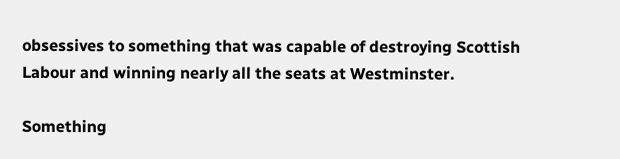obsessives to something that was capable of destroying Scottish Labour and winning nearly all the seats at Westminster.

Something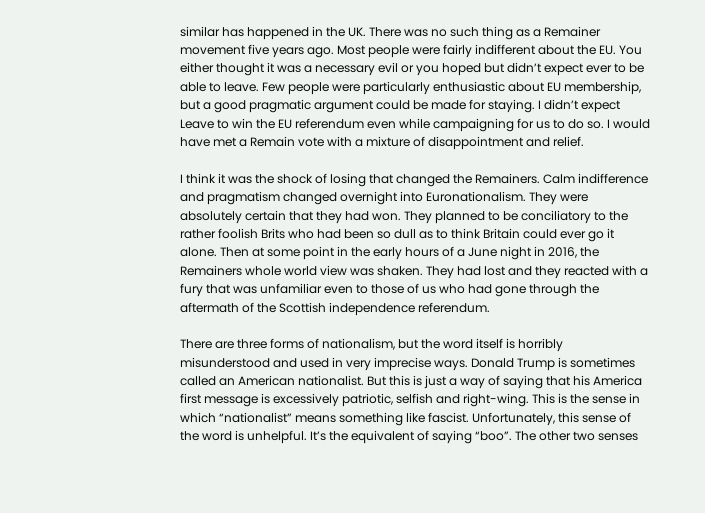similar has happened in the UK. There was no such thing as a Remainer movement five years ago. Most people were fairly indifferent about the EU. You either thought it was a necessary evil or you hoped but didn’t expect ever to be able to leave. Few people were particularly enthusiastic about EU membership, but a good pragmatic argument could be made for staying. I didn’t expect Leave to win the EU referendum even while campaigning for us to do so. I would have met a Remain vote with a mixture of disappointment and relief.

I think it was the shock of losing that changed the Remainers. Calm indifference and pragmatism changed overnight into Euronationalism. They were absolutely certain that they had won. They planned to be conciliatory to the rather foolish Brits who had been so dull as to think Britain could ever go it alone. Then at some point in the early hours of a June night in 2016, the Remainers whole world view was shaken. They had lost and they reacted with a fury that was unfamiliar even to those of us who had gone through the aftermath of the Scottish independence referendum.

There are three forms of nationalism, but the word itself is horribly misunderstood and used in very imprecise ways. Donald Trump is sometimes called an American nationalist. But this is just a way of saying that his America first message is excessively patriotic, selfish and right-wing. This is the sense in which “nationalist” means something like fascist. Unfortunately, this sense of the word is unhelpful. It’s the equivalent of saying “boo”. The other two senses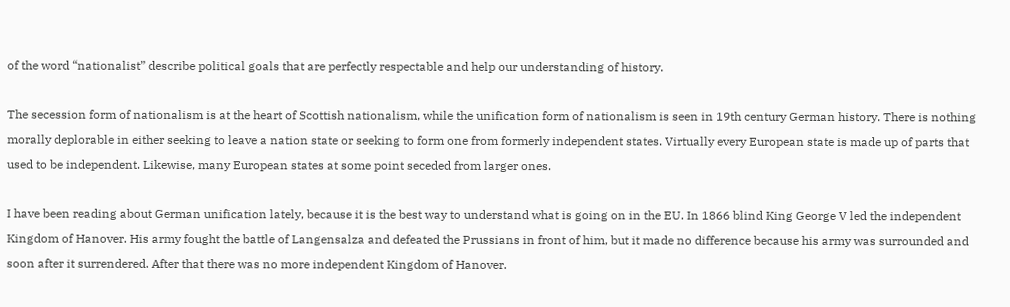of the word “nationalist” describe political goals that are perfectly respectable and help our understanding of history.

The secession form of nationalism is at the heart of Scottish nationalism, while the unification form of nationalism is seen in 19th century German history. There is nothing morally deplorable in either seeking to leave a nation state or seeking to form one from formerly independent states. Virtually every European state is made up of parts that used to be independent. Likewise, many European states at some point seceded from larger ones.

I have been reading about German unification lately, because it is the best way to understand what is going on in the EU. In 1866 blind King George V led the independent Kingdom of Hanover. His army fought the battle of Langensalza and defeated the Prussians in front of him, but it made no difference because his army was surrounded and soon after it surrendered. After that there was no more independent Kingdom of Hanover.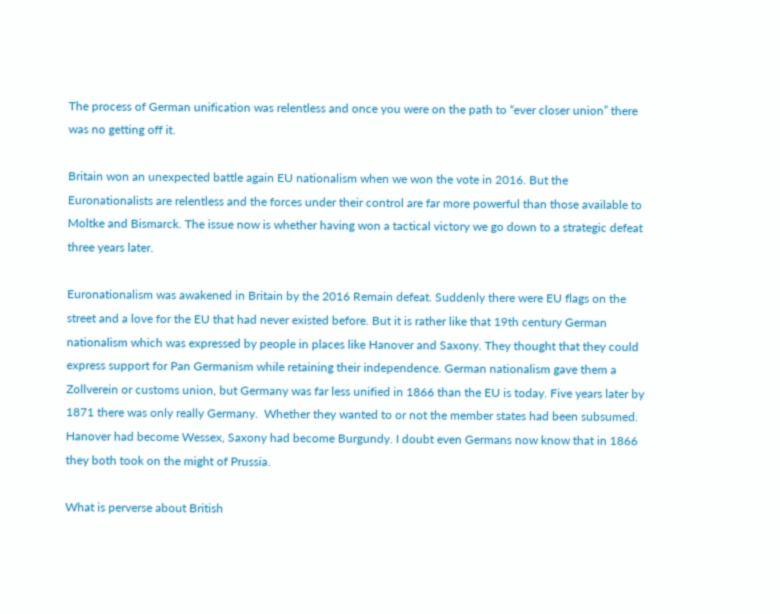The process of German unification was relentless and once you were on the path to “ever closer union” there was no getting off it.

Britain won an unexpected battle again EU nationalism when we won the vote in 2016. But the Euronationalists are relentless and the forces under their control are far more powerful than those available to Moltke and Bismarck. The issue now is whether having won a tactical victory we go down to a strategic defeat three years later.

Euronationalism was awakened in Britain by the 2016 Remain defeat. Suddenly there were EU flags on the street and a love for the EU that had never existed before. But it is rather like that 19th century German nationalism which was expressed by people in places like Hanover and Saxony. They thought that they could express support for Pan Germanism while retaining their independence. German nationalism gave them a Zollverein or customs union, but Germany was far less unified in 1866 than the EU is today. Five years later by 1871 there was only really Germany.  Whether they wanted to or not the member states had been subsumed. Hanover had become Wessex, Saxony had become Burgundy. I doubt even Germans now know that in 1866 they both took on the might of Prussia.

What is perverse about British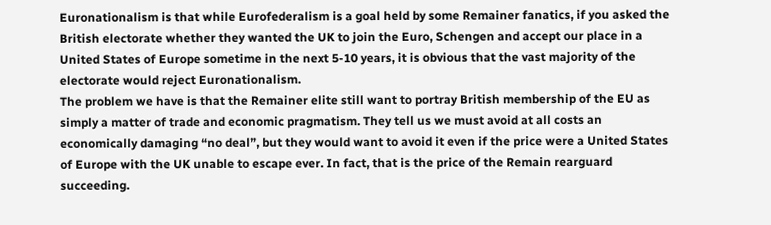Euronationalism is that while Eurofederalism is a goal held by some Remainer fanatics, if you asked the British electorate whether they wanted the UK to join the Euro, Schengen and accept our place in a United States of Europe sometime in the next 5-10 years, it is obvious that the vast majority of the electorate would reject Euronationalism.
The problem we have is that the Remainer elite still want to portray British membership of the EU as simply a matter of trade and economic pragmatism. They tell us we must avoid at all costs an economically damaging “no deal”, but they would want to avoid it even if the price were a United States of Europe with the UK unable to escape ever. In fact, that is the price of the Remain rearguard succeeding.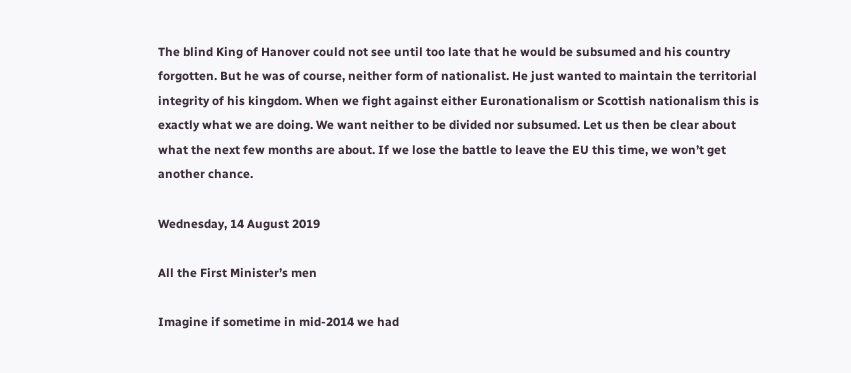The blind King of Hanover could not see until too late that he would be subsumed and his country forgotten. But he was of course, neither form of nationalist. He just wanted to maintain the territorial integrity of his kingdom. When we fight against either Euronationalism or Scottish nationalism this is exactly what we are doing. We want neither to be divided nor subsumed. Let us then be clear about what the next few months are about. If we lose the battle to leave the EU this time, we won’t get another chance.

Wednesday, 14 August 2019

All the First Minister’s men

Imagine if sometime in mid-2014 we had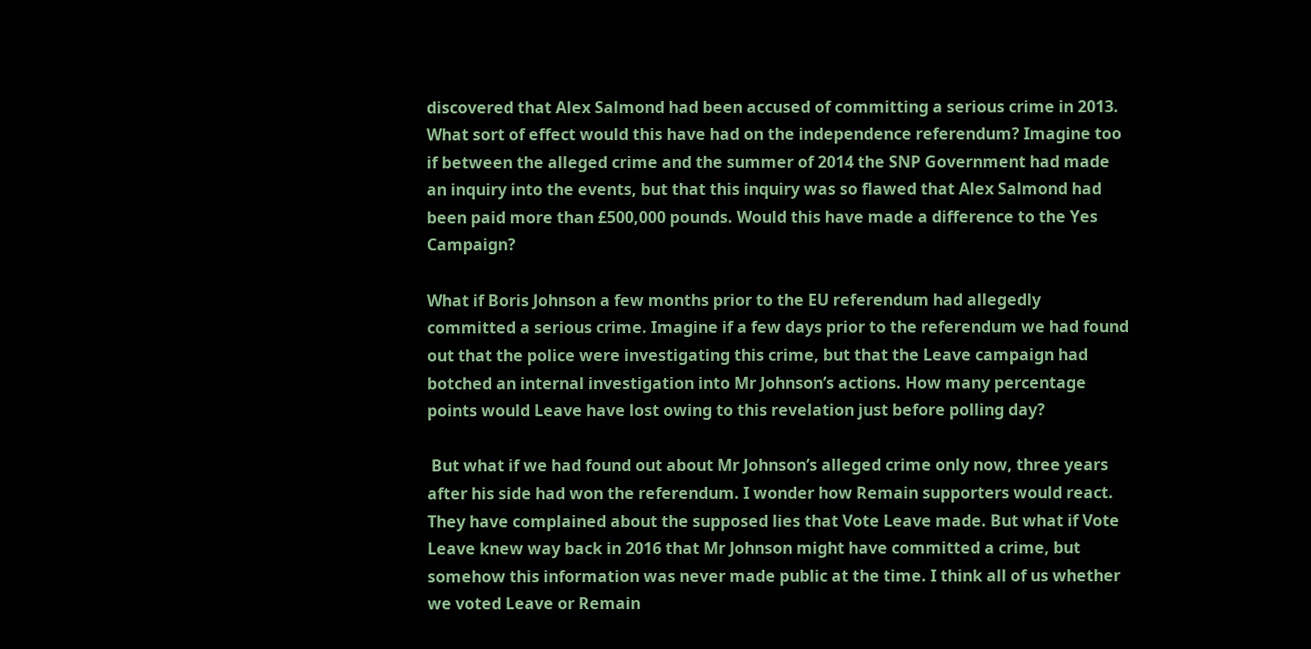discovered that Alex Salmond had been accused of committing a serious crime in 2013. What sort of effect would this have had on the independence referendum? Imagine too if between the alleged crime and the summer of 2014 the SNP Government had made an inquiry into the events, but that this inquiry was so flawed that Alex Salmond had been paid more than £500,000 pounds. Would this have made a difference to the Yes Campaign?

What if Boris Johnson a few months prior to the EU referendum had allegedly committed a serious crime. Imagine if a few days prior to the referendum we had found out that the police were investigating this crime, but that the Leave campaign had botched an internal investigation into Mr Johnson’s actions. How many percentage points would Leave have lost owing to this revelation just before polling day?

 But what if we had found out about Mr Johnson’s alleged crime only now, three years after his side had won the referendum. I wonder how Remain supporters would react. They have complained about the supposed lies that Vote Leave made. But what if Vote Leave knew way back in 2016 that Mr Johnson might have committed a crime, but somehow this information was never made public at the time. I think all of us whether we voted Leave or Remain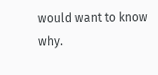would want to know why.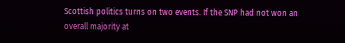Scottish politics turns on two events. If the SNP had not won an overall majority at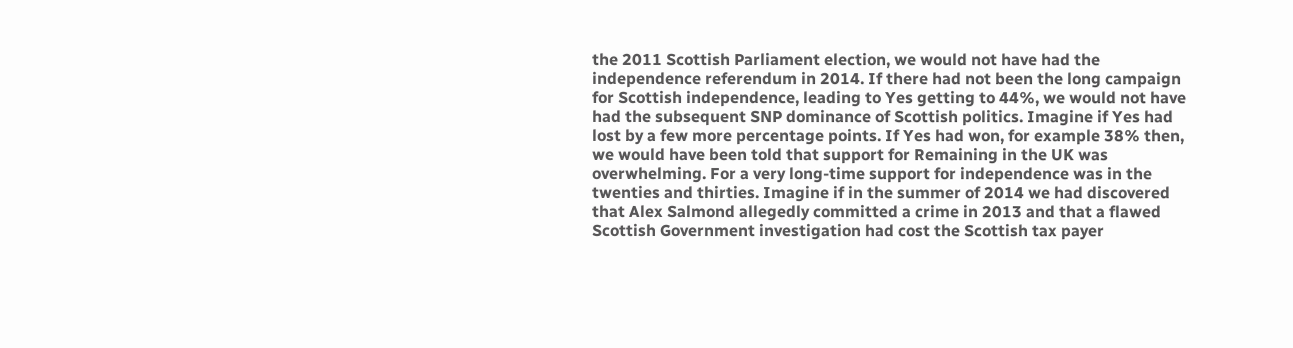the 2011 Scottish Parliament election, we would not have had the independence referendum in 2014. If there had not been the long campaign for Scottish independence, leading to Yes getting to 44%, we would not have had the subsequent SNP dominance of Scottish politics. Imagine if Yes had lost by a few more percentage points. If Yes had won, for example 38% then, we would have been told that support for Remaining in the UK was overwhelming. For a very long-time support for independence was in the twenties and thirties. Imagine if in the summer of 2014 we had discovered that Alex Salmond allegedly committed a crime in 2013 and that a flawed Scottish Government investigation had cost the Scottish tax payer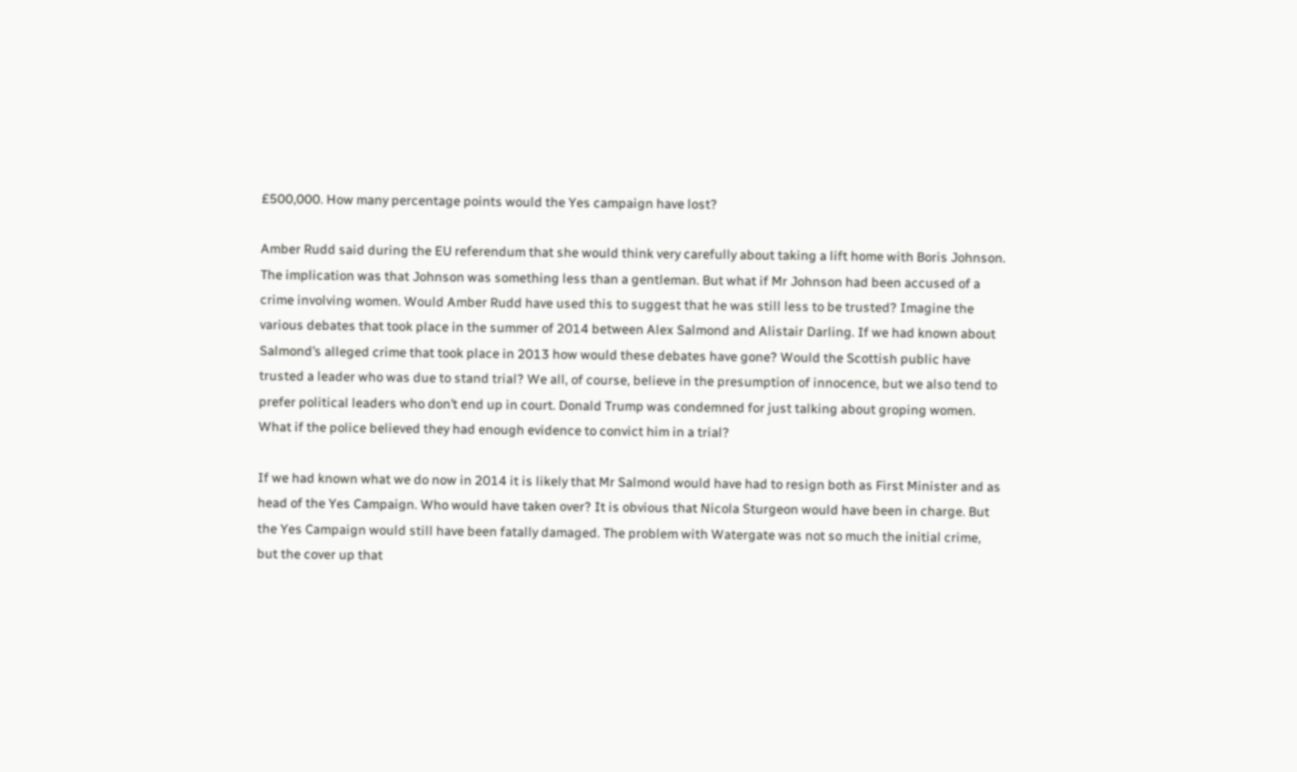£500,000. How many percentage points would the Yes campaign have lost?

Amber Rudd said during the EU referendum that she would think very carefully about taking a lift home with Boris Johnson. The implication was that Johnson was something less than a gentleman. But what if Mr Johnson had been accused of a crime involving women. Would Amber Rudd have used this to suggest that he was still less to be trusted? Imagine the various debates that took place in the summer of 2014 between Alex Salmond and Alistair Darling. If we had known about Salmond’s alleged crime that took place in 2013 how would these debates have gone? Would the Scottish public have trusted a leader who was due to stand trial? We all, of course, believe in the presumption of innocence, but we also tend to prefer political leaders who don’t end up in court. Donald Trump was condemned for just talking about groping women. What if the police believed they had enough evidence to convict him in a trial?

If we had known what we do now in 2014 it is likely that Mr Salmond would have had to resign both as First Minister and as head of the Yes Campaign. Who would have taken over? It is obvious that Nicola Sturgeon would have been in charge. But the Yes Campaign would still have been fatally damaged. The problem with Watergate was not so much the initial crime, but the cover up that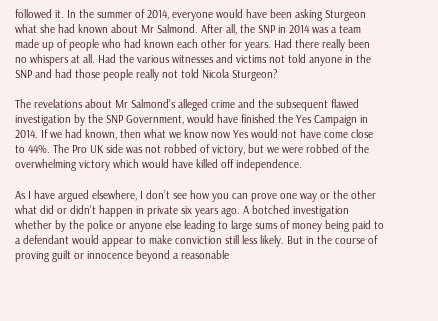followed it. In the summer of 2014, everyone would have been asking Sturgeon what she had known about Mr Salmond. After all, the SNP in 2014 was a team made up of people who had known each other for years. Had there really been no whispers at all. Had the various witnesses and victims not told anyone in the SNP and had those people really not told Nicola Sturgeon?

The revelations about Mr Salmond’s alleged crime and the subsequent flawed investigation by the SNP Government, would have finished the Yes Campaign in 2014. If we had known, then what we know now Yes would not have come close to 44%. The Pro UK side was not robbed of victory, but we were robbed of the overwhelming victory which would have killed off independence.

As I have argued elsewhere, I don’t see how you can prove one way or the other what did or didn’t happen in private six years ago. A botched investigation whether by the police or anyone else leading to large sums of money being paid to a defendant would appear to make conviction still less likely. But in the course of proving guilt or innocence beyond a reasonable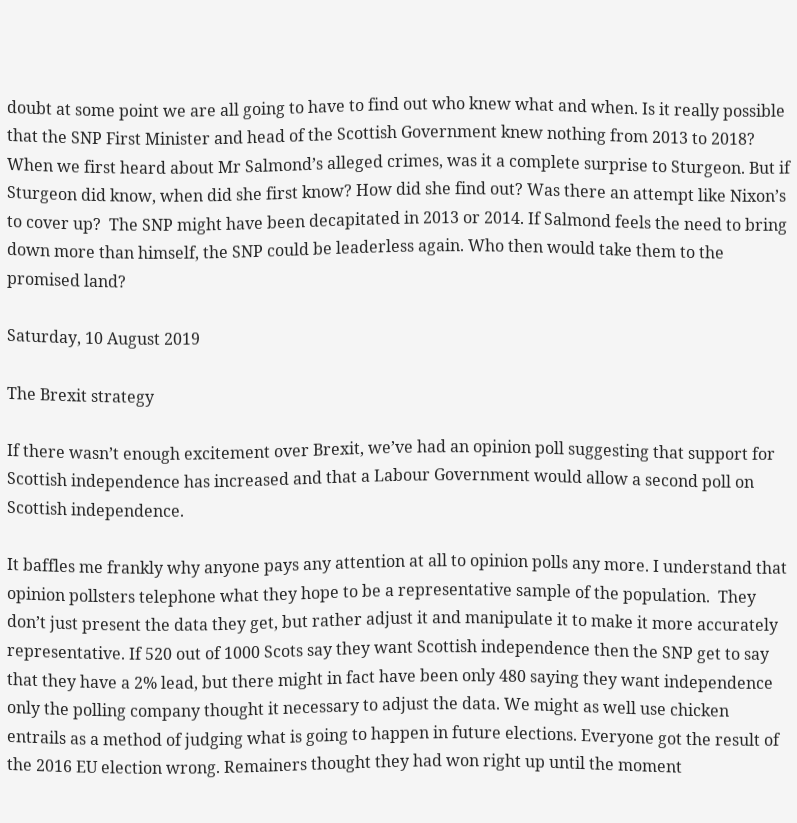doubt at some point we are all going to have to find out who knew what and when. Is it really possible that the SNP First Minister and head of the Scottish Government knew nothing from 2013 to 2018? When we first heard about Mr Salmond’s alleged crimes, was it a complete surprise to Sturgeon. But if Sturgeon did know, when did she first know? How did she find out? Was there an attempt like Nixon’s to cover up?  The SNP might have been decapitated in 2013 or 2014. If Salmond feels the need to bring down more than himself, the SNP could be leaderless again. Who then would take them to the promised land?

Saturday, 10 August 2019

The Brexit strategy

If there wasn’t enough excitement over Brexit, we’ve had an opinion poll suggesting that support for Scottish independence has increased and that a Labour Government would allow a second poll on Scottish independence.

It baffles me frankly why anyone pays any attention at all to opinion polls any more. I understand that opinion pollsters telephone what they hope to be a representative sample of the population.  They don’t just present the data they get, but rather adjust it and manipulate it to make it more accurately representative. If 520 out of 1000 Scots say they want Scottish independence then the SNP get to say that they have a 2% lead, but there might in fact have been only 480 saying they want independence only the polling company thought it necessary to adjust the data. We might as well use chicken entrails as a method of judging what is going to happen in future elections. Everyone got the result of the 2016 EU election wrong. Remainers thought they had won right up until the moment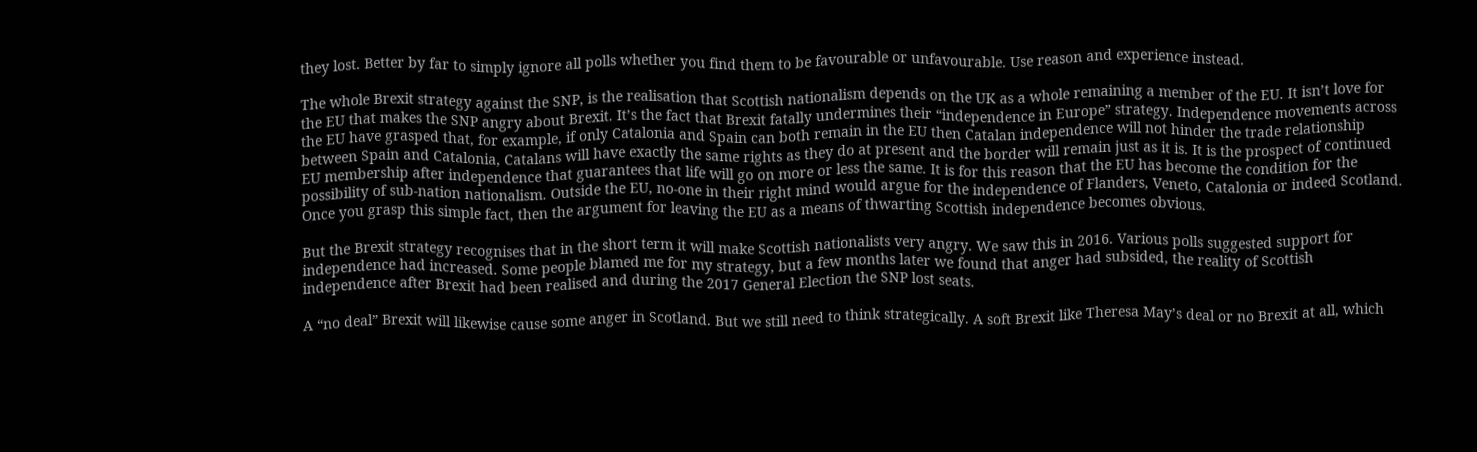they lost. Better by far to simply ignore all polls whether you find them to be favourable or unfavourable. Use reason and experience instead.

The whole Brexit strategy against the SNP, is the realisation that Scottish nationalism depends on the UK as a whole remaining a member of the EU. It isn’t love for the EU that makes the SNP angry about Brexit. It’s the fact that Brexit fatally undermines their “independence in Europe” strategy. Independence movements across the EU have grasped that, for example, if only Catalonia and Spain can both remain in the EU then Catalan independence will not hinder the trade relationship between Spain and Catalonia, Catalans will have exactly the same rights as they do at present and the border will remain just as it is. It is the prospect of continued EU membership after independence that guarantees that life will go on more or less the same. It is for this reason that the EU has become the condition for the possibility of sub-nation nationalism. Outside the EU, no-one in their right mind would argue for the independence of Flanders, Veneto, Catalonia or indeed Scotland. Once you grasp this simple fact, then the argument for leaving the EU as a means of thwarting Scottish independence becomes obvious.

But the Brexit strategy recognises that in the short term it will make Scottish nationalists very angry. We saw this in 2016. Various polls suggested support for independence had increased. Some people blamed me for my strategy, but a few months later we found that anger had subsided, the reality of Scottish independence after Brexit had been realised and during the 2017 General Election the SNP lost seats.

A “no deal” Brexit will likewise cause some anger in Scotland. But we still need to think strategically. A soft Brexit like Theresa May’s deal or no Brexit at all, which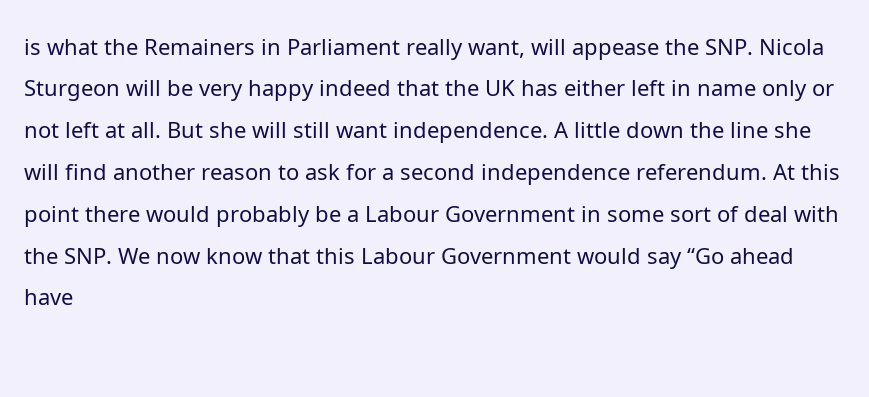is what the Remainers in Parliament really want, will appease the SNP. Nicola Sturgeon will be very happy indeed that the UK has either left in name only or not left at all. But she will still want independence. A little down the line she will find another reason to ask for a second independence referendum. At this point there would probably be a Labour Government in some sort of deal with the SNP. We now know that this Labour Government would say “Go ahead have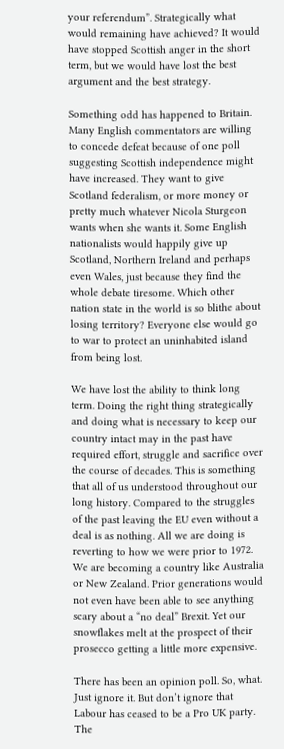your referendum”. Strategically what would remaining have achieved? It would have stopped Scottish anger in the short term, but we would have lost the best argument and the best strategy.

Something odd has happened to Britain. Many English commentators are willing to concede defeat because of one poll suggesting Scottish independence might have increased. They want to give Scotland federalism, or more money or pretty much whatever Nicola Sturgeon wants when she wants it. Some English nationalists would happily give up Scotland, Northern Ireland and perhaps even Wales, just because they find the whole debate tiresome. Which other nation state in the world is so blithe about losing territory? Everyone else would go to war to protect an uninhabited island from being lost.

We have lost the ability to think long term. Doing the right thing strategically and doing what is necessary to keep our country intact may in the past have required effort, struggle and sacrifice over the course of decades. This is something that all of us understood throughout our long history. Compared to the struggles of the past leaving the EU even without a deal is as nothing. All we are doing is reverting to how we were prior to 1972. We are becoming a country like Australia or New Zealand. Prior generations would not even have been able to see anything scary about a “no deal” Brexit. Yet our snowflakes melt at the prospect of their prosecco getting a little more expensive.

There has been an opinion poll. So, what. Just ignore it. But don’t ignore that Labour has ceased to be a Pro UK party. The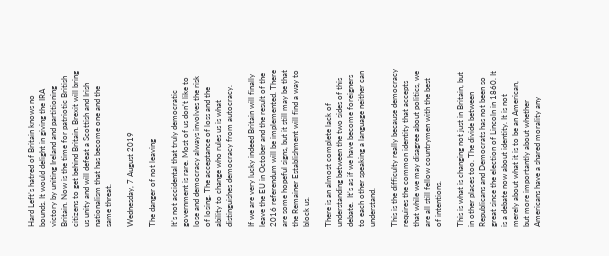Hard Left’s hatred of Britain knows no bounds. It would delight in giving the IRA victory by uniting Ireland and partitioning Britain. Now is the time for patriotic British citizens to get behind Britain. Brexit will bring us unity and will defeat a Scottish and Irish nationalism that has become one and the same threat.

Wednesday, 7 August 2019

The danger of not leaving

It’s not accidental that truly democratic government is rare. Most of us don’t like to lose and democracy always involves the risk of losing. The acceptance of loss and the ability to change who rules us is what distinguishes democracy from autocracy.

If we are very lucky indeed Britain will finally leave the EU in October and the result of the 2016 referendum will be implemented. There are some hopeful signs, but it still may be that the Remainer Establishment will find a way to block us.

There is an almost complete lack of understanding between the two sides of this debate.  It’s as if we have become foreigners to each other speaking a language neither can understand.

This is the difficulty really because democracy requires the common identity that accepts that while we may disagree about politics, we are all still fellow countrymen with the best of intentions.

This is what is changing not just in Britain, but in other places too. The divide between Republicans and Democrats has not been so great since the election of Lincoln in 1860. It is a debate now about identity. It is not merely about what it is to be an American, but more importantly about whether Americans have a shared morality any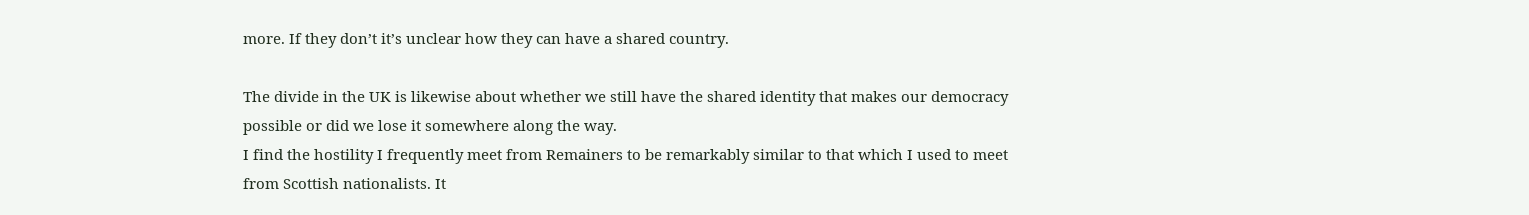more. If they don’t it’s unclear how they can have a shared country.

The divide in the UK is likewise about whether we still have the shared identity that makes our democracy possible or did we lose it somewhere along the way.
I find the hostility I frequently meet from Remainers to be remarkably similar to that which I used to meet from Scottish nationalists. It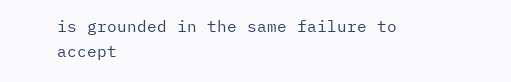is grounded in the same failure to accept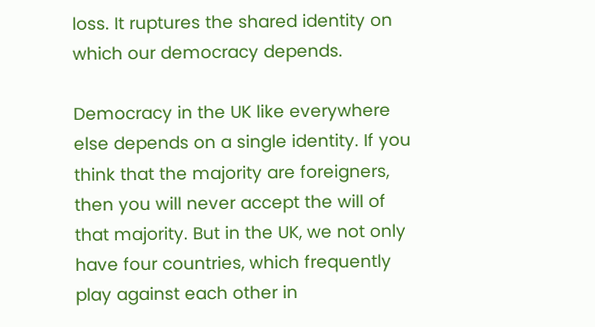loss. It ruptures the shared identity on which our democracy depends.

Democracy in the UK like everywhere else depends on a single identity. If you think that the majority are foreigners, then you will never accept the will of that majority. But in the UK, we not only have four countries, which frequently play against each other in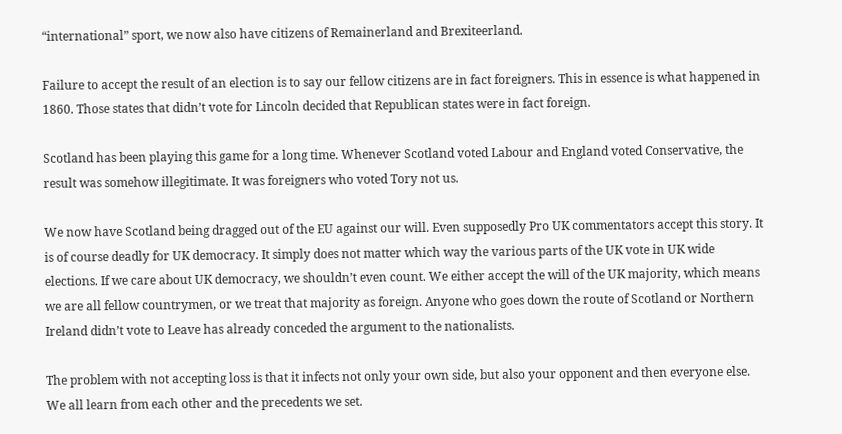“international” sport, we now also have citizens of Remainerland and Brexiteerland.

Failure to accept the result of an election is to say our fellow citizens are in fact foreigners. This in essence is what happened in 1860. Those states that didn’t vote for Lincoln decided that Republican states were in fact foreign.

Scotland has been playing this game for a long time. Whenever Scotland voted Labour and England voted Conservative, the result was somehow illegitimate. It was foreigners who voted Tory not us.

We now have Scotland being dragged out of the EU against our will. Even supposedly Pro UK commentators accept this story. It is of course deadly for UK democracy. It simply does not matter which way the various parts of the UK vote in UK wide elections. If we care about UK democracy, we shouldn’t even count. We either accept the will of the UK majority, which means we are all fellow countrymen, or we treat that majority as foreign. Anyone who goes down the route of Scotland or Northern Ireland didn’t vote to Leave has already conceded the argument to the nationalists.

The problem with not accepting loss is that it infects not only your own side, but also your opponent and then everyone else. We all learn from each other and the precedents we set.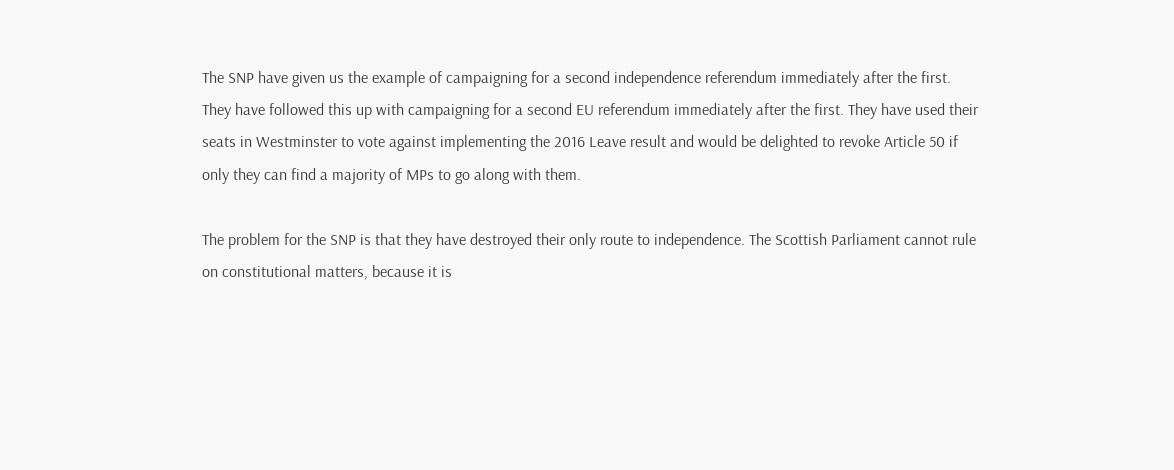The SNP have given us the example of campaigning for a second independence referendum immediately after the first. They have followed this up with campaigning for a second EU referendum immediately after the first. They have used their seats in Westminster to vote against implementing the 2016 Leave result and would be delighted to revoke Article 50 if only they can find a majority of MPs to go along with them.

The problem for the SNP is that they have destroyed their only route to independence. The Scottish Parliament cannot rule on constitutional matters, because it is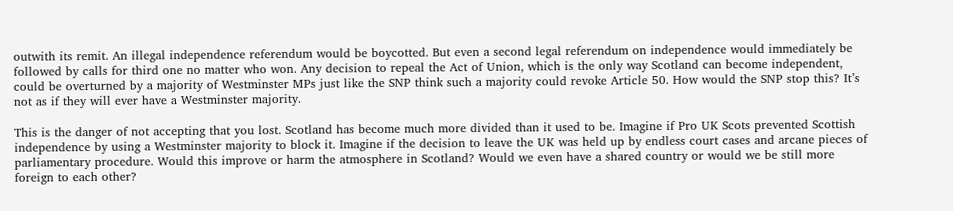outwith its remit. An illegal independence referendum would be boycotted. But even a second legal referendum on independence would immediately be followed by calls for third one no matter who won. Any decision to repeal the Act of Union, which is the only way Scotland can become independent, could be overturned by a majority of Westminster MPs just like the SNP think such a majority could revoke Article 50. How would the SNP stop this? It’s not as if they will ever have a Westminster majority.

This is the danger of not accepting that you lost. Scotland has become much more divided than it used to be. Imagine if Pro UK Scots prevented Scottish independence by using a Westminster majority to block it. Imagine if the decision to leave the UK was held up by endless court cases and arcane pieces of parliamentary procedure. Would this improve or harm the atmosphere in Scotland? Would we even have a shared country or would we be still more foreign to each other?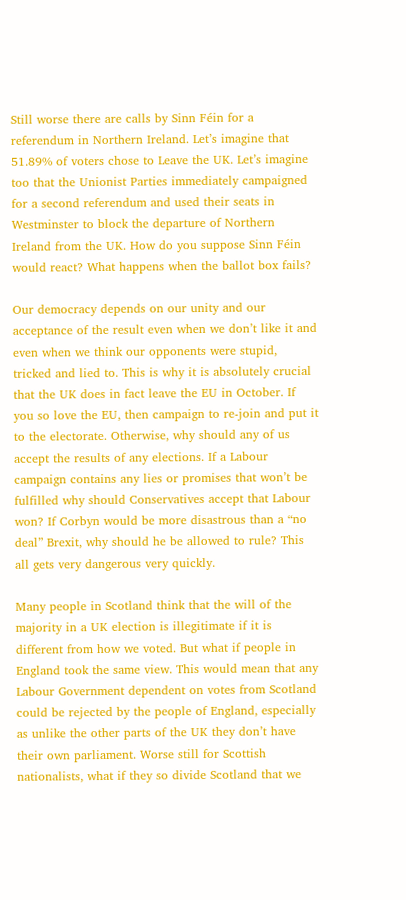Still worse there are calls by Sinn Féin for a referendum in Northern Ireland. Let’s imagine that 51.89% of voters chose to Leave the UK. Let’s imagine too that the Unionist Parties immediately campaigned for a second referendum and used their seats in Westminster to block the departure of Northern Ireland from the UK. How do you suppose Sinn Féin would react? What happens when the ballot box fails?

Our democracy depends on our unity and our acceptance of the result even when we don’t like it and even when we think our opponents were stupid, tricked and lied to. This is why it is absolutely crucial that the UK does in fact leave the EU in October. If you so love the EU, then campaign to re-join and put it to the electorate. Otherwise, why should any of us accept the results of any elections. If a Labour campaign contains any lies or promises that won’t be fulfilled why should Conservatives accept that Labour won? If Corbyn would be more disastrous than a “no deal” Brexit, why should he be allowed to rule? This all gets very dangerous very quickly.

Many people in Scotland think that the will of the majority in a UK election is illegitimate if it is different from how we voted. But what if people in England took the same view. This would mean that any Labour Government dependent on votes from Scotland could be rejected by the people of England, especially as unlike the other parts of the UK they don’t have their own parliament. Worse still for Scottish nationalists, what if they so divide Scotland that we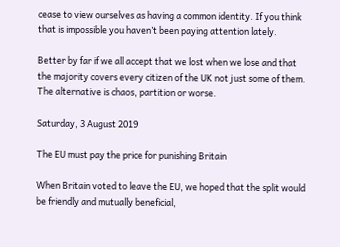cease to view ourselves as having a common identity. If you think that is impossible you haven’t been paying attention lately.

Better by far if we all accept that we lost when we lose and that the majority covers every citizen of the UK not just some of them. The alternative is chaos, partition or worse.

Saturday, 3 August 2019

The EU must pay the price for punishing Britain

When Britain voted to leave the EU, we hoped that the split would be friendly and mutually beneficial,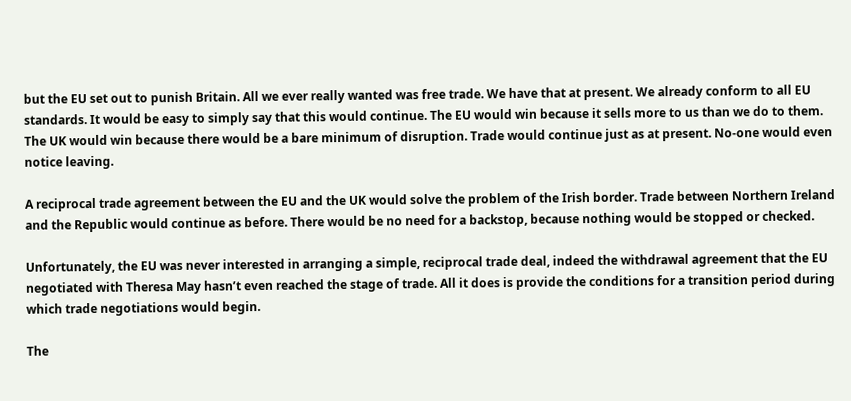but the EU set out to punish Britain. All we ever really wanted was free trade. We have that at present. We already conform to all EU standards. It would be easy to simply say that this would continue. The EU would win because it sells more to us than we do to them. The UK would win because there would be a bare minimum of disruption. Trade would continue just as at present. No-one would even notice leaving.

A reciprocal trade agreement between the EU and the UK would solve the problem of the Irish border. Trade between Northern Ireland and the Republic would continue as before. There would be no need for a backstop, because nothing would be stopped or checked.

Unfortunately, the EU was never interested in arranging a simple, reciprocal trade deal, indeed the withdrawal agreement that the EU negotiated with Theresa May hasn’t even reached the stage of trade. All it does is provide the conditions for a transition period during which trade negotiations would begin.

The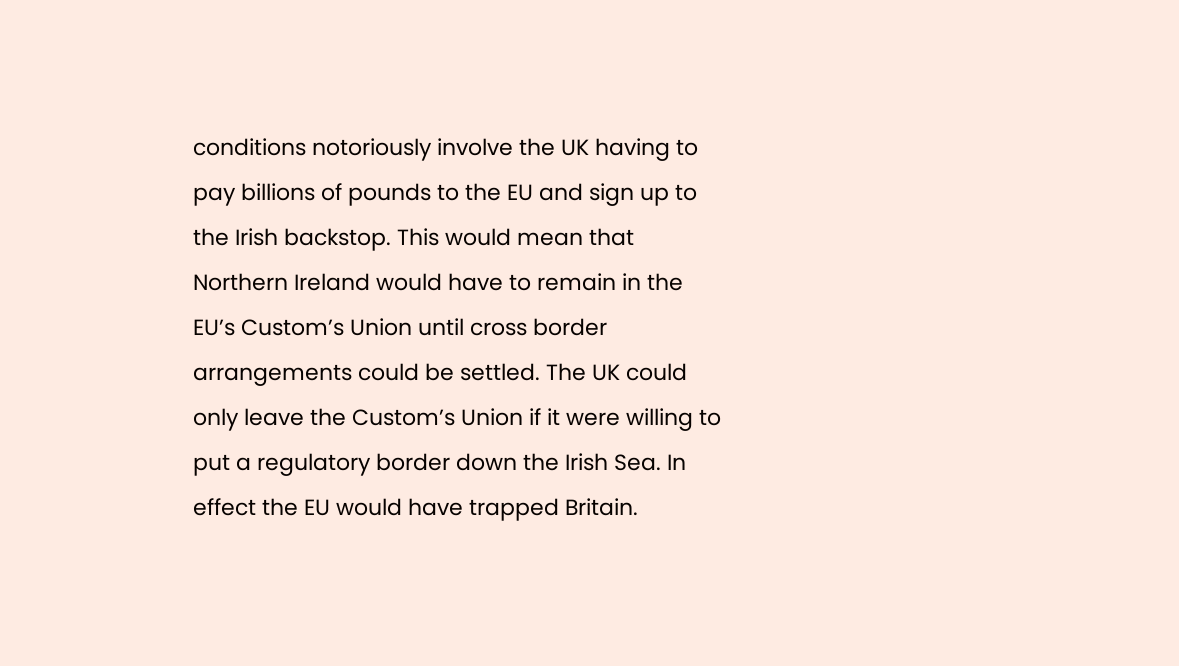conditions notoriously involve the UK having to pay billions of pounds to the EU and sign up to the Irish backstop. This would mean that Northern Ireland would have to remain in the EU’s Custom’s Union until cross border arrangements could be settled. The UK could only leave the Custom’s Union if it were willing to put a regulatory border down the Irish Sea. In effect the EU would have trapped Britain.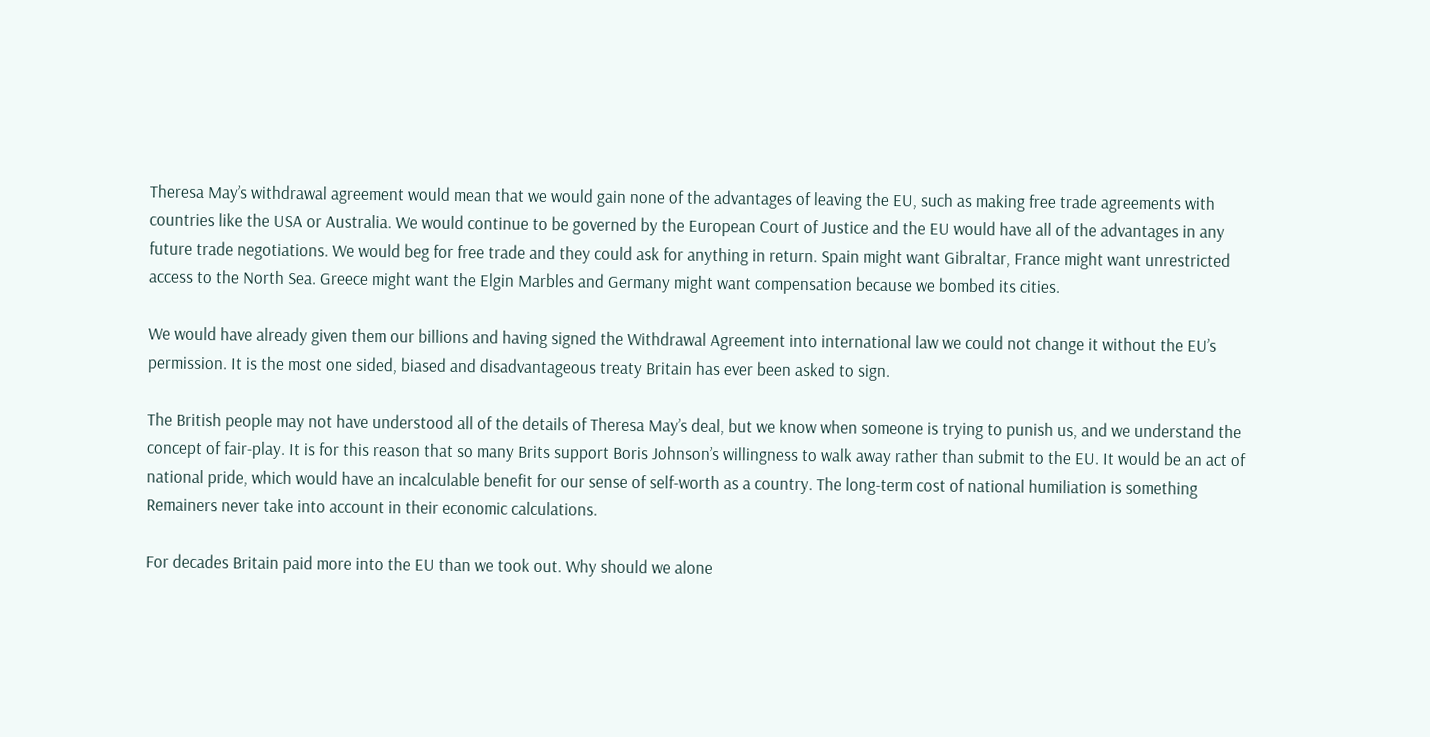Theresa May’s withdrawal agreement would mean that we would gain none of the advantages of leaving the EU, such as making free trade agreements with countries like the USA or Australia. We would continue to be governed by the European Court of Justice and the EU would have all of the advantages in any future trade negotiations. We would beg for free trade and they could ask for anything in return. Spain might want Gibraltar, France might want unrestricted access to the North Sea. Greece might want the Elgin Marbles and Germany might want compensation because we bombed its cities.

We would have already given them our billions and having signed the Withdrawal Agreement into international law we could not change it without the EU’s permission. It is the most one sided, biased and disadvantageous treaty Britain has ever been asked to sign.

The British people may not have understood all of the details of Theresa May’s deal, but we know when someone is trying to punish us, and we understand the concept of fair-play. It is for this reason that so many Brits support Boris Johnson’s willingness to walk away rather than submit to the EU. It would be an act of national pride, which would have an incalculable benefit for our sense of self-worth as a country. The long-term cost of national humiliation is something Remainers never take into account in their economic calculations.

For decades Britain paid more into the EU than we took out. Why should we alone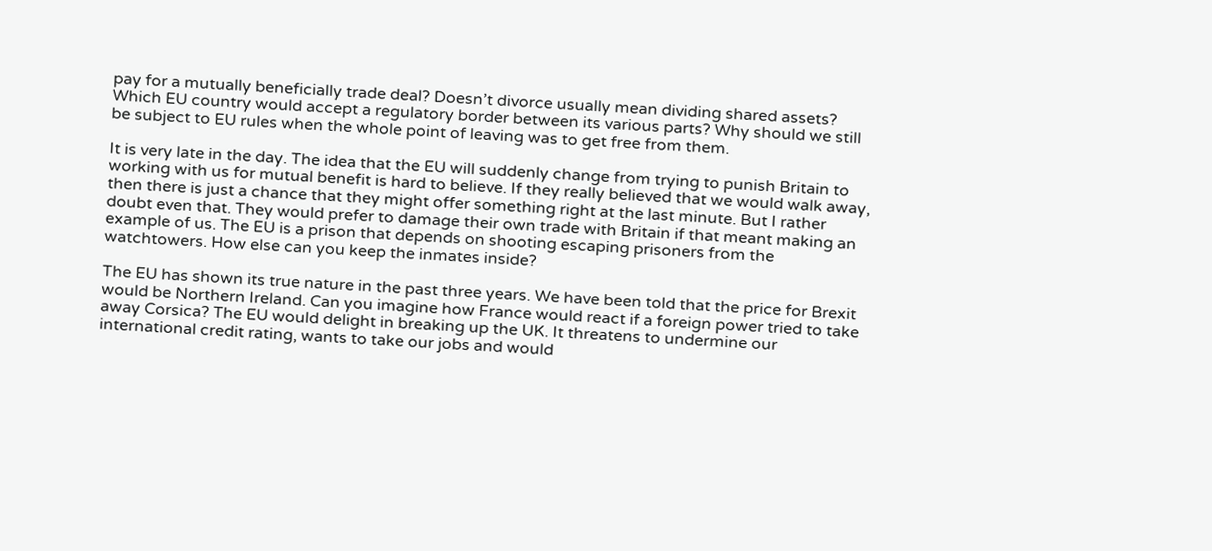pay for a mutually beneficially trade deal? Doesn’t divorce usually mean dividing shared assets? Which EU country would accept a regulatory border between its various parts? Why should we still be subject to EU rules when the whole point of leaving was to get free from them.

It is very late in the day. The idea that the EU will suddenly change from trying to punish Britain to working with us for mutual benefit is hard to believe. If they really believed that we would walk away, then there is just a chance that they might offer something right at the last minute. But I rather doubt even that. They would prefer to damage their own trade with Britain if that meant making an example of us. The EU is a prison that depends on shooting escaping prisoners from the watchtowers. How else can you keep the inmates inside?

The EU has shown its true nature in the past three years. We have been told that the price for Brexit would be Northern Ireland. Can you imagine how France would react if a foreign power tried to take away Corsica? The EU would delight in breaking up the UK. It threatens to undermine our international credit rating, wants to take our jobs and would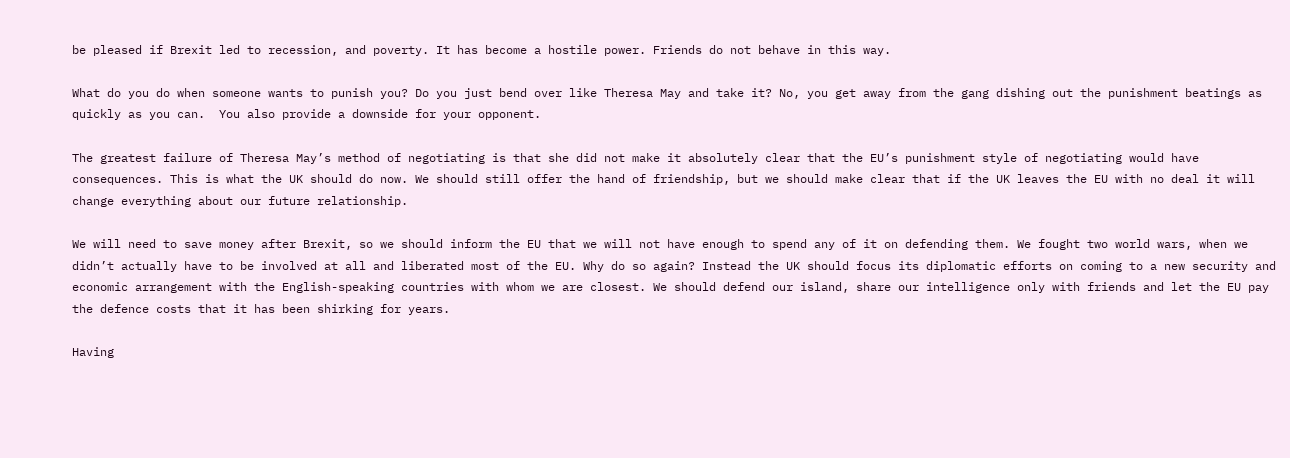be pleased if Brexit led to recession, and poverty. It has become a hostile power. Friends do not behave in this way.

What do you do when someone wants to punish you? Do you just bend over like Theresa May and take it? No, you get away from the gang dishing out the punishment beatings as quickly as you can.  You also provide a downside for your opponent.

The greatest failure of Theresa May’s method of negotiating is that she did not make it absolutely clear that the EU’s punishment style of negotiating would have consequences. This is what the UK should do now. We should still offer the hand of friendship, but we should make clear that if the UK leaves the EU with no deal it will change everything about our future relationship.

We will need to save money after Brexit, so we should inform the EU that we will not have enough to spend any of it on defending them. We fought two world wars, when we didn’t actually have to be involved at all and liberated most of the EU. Why do so again? Instead the UK should focus its diplomatic efforts on coming to a new security and economic arrangement with the English-speaking countries with whom we are closest. We should defend our island, share our intelligence only with friends and let the EU pay the defence costs that it has been shirking for years.

Having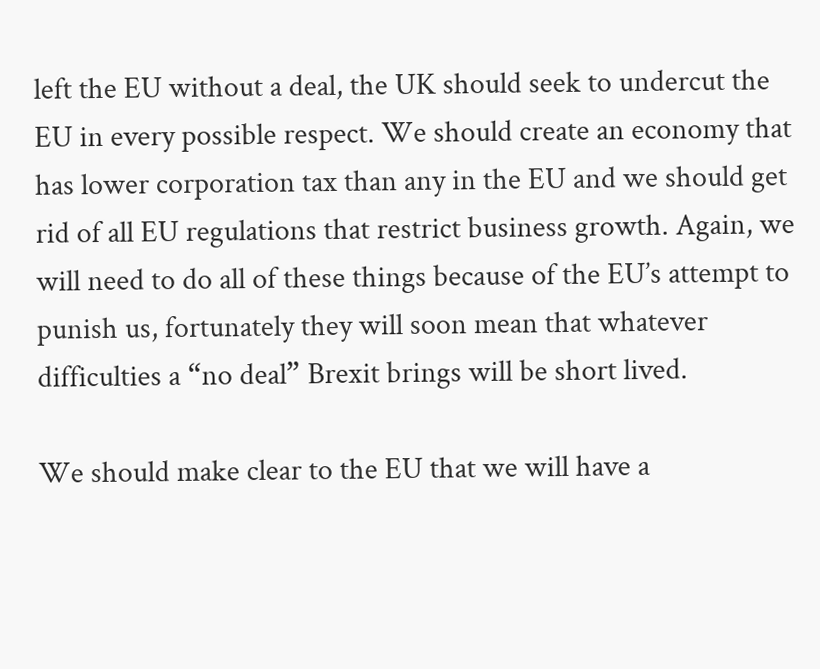left the EU without a deal, the UK should seek to undercut the EU in every possible respect. We should create an economy that has lower corporation tax than any in the EU and we should get rid of all EU regulations that restrict business growth. Again, we will need to do all of these things because of the EU’s attempt to punish us, fortunately they will soon mean that whatever difficulties a “no deal” Brexit brings will be short lived.

We should make clear to the EU that we will have a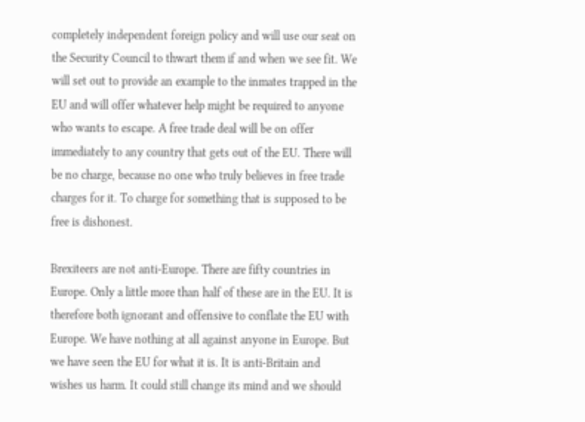completely independent foreign policy and will use our seat on the Security Council to thwart them if and when we see fit. We will set out to provide an example to the inmates trapped in the EU and will offer whatever help might be required to anyone who wants to escape. A free trade deal will be on offer immediately to any country that gets out of the EU. There will be no charge, because no one who truly believes in free trade charges for it. To charge for something that is supposed to be free is dishonest.

Brexiteers are not anti-Europe. There are fifty countries in Europe. Only a little more than half of these are in the EU. It is therefore both ignorant and offensive to conflate the EU with Europe. We have nothing at all against anyone in Europe. But we have seen the EU for what it is. It is anti-Britain and wishes us harm. It could still change its mind and we should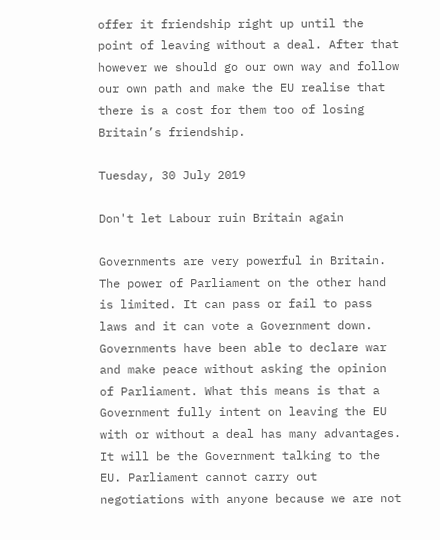offer it friendship right up until the point of leaving without a deal. After that however we should go our own way and follow our own path and make the EU realise that there is a cost for them too of losing Britain’s friendship.

Tuesday, 30 July 2019

Don't let Labour ruin Britain again

Governments are very powerful in Britain. The power of Parliament on the other hand is limited. It can pass or fail to pass laws and it can vote a Government down. Governments have been able to declare war and make peace without asking the opinion of Parliament. What this means is that a Government fully intent on leaving the EU with or without a deal has many advantages. It will be the Government talking to the EU. Parliament cannot carry out negotiations with anyone because we are not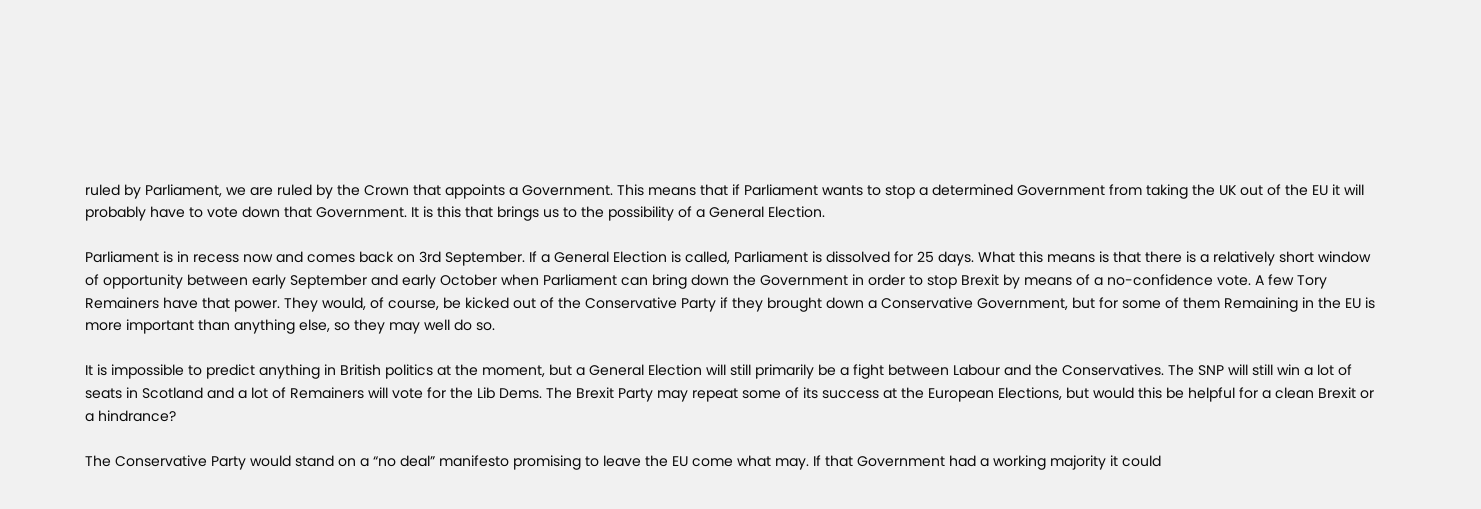ruled by Parliament, we are ruled by the Crown that appoints a Government. This means that if Parliament wants to stop a determined Government from taking the UK out of the EU it will probably have to vote down that Government. It is this that brings us to the possibility of a General Election.

Parliament is in recess now and comes back on 3rd September. If a General Election is called, Parliament is dissolved for 25 days. What this means is that there is a relatively short window of opportunity between early September and early October when Parliament can bring down the Government in order to stop Brexit by means of a no-confidence vote. A few Tory Remainers have that power. They would, of course, be kicked out of the Conservative Party if they brought down a Conservative Government, but for some of them Remaining in the EU is more important than anything else, so they may well do so.

It is impossible to predict anything in British politics at the moment, but a General Election will still primarily be a fight between Labour and the Conservatives. The SNP will still win a lot of seats in Scotland and a lot of Remainers will vote for the Lib Dems. The Brexit Party may repeat some of its success at the European Elections, but would this be helpful for a clean Brexit or a hindrance?

The Conservative Party would stand on a “no deal” manifesto promising to leave the EU come what may. If that Government had a working majority it could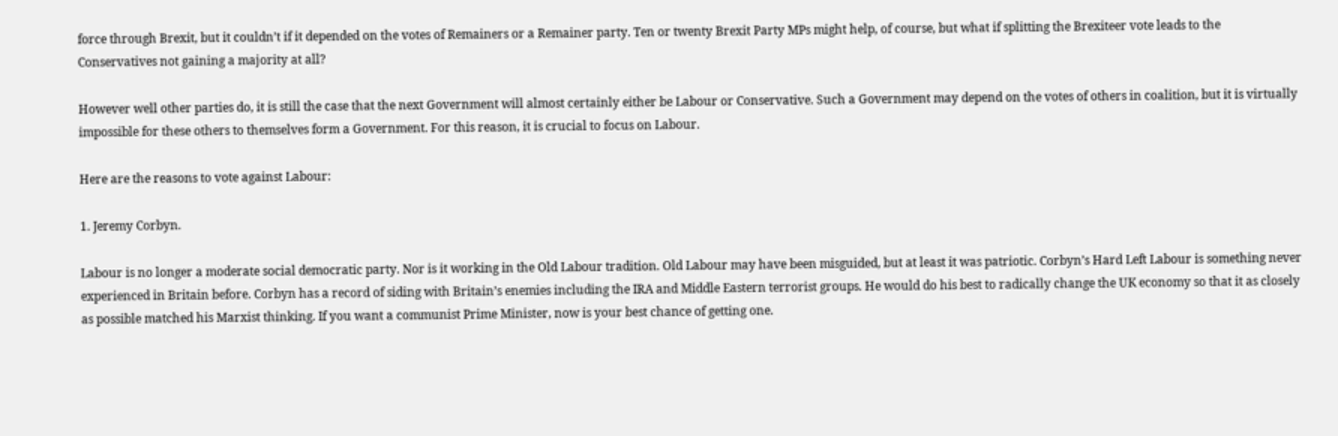force through Brexit, but it couldn’t if it depended on the votes of Remainers or a Remainer party. Ten or twenty Brexit Party MPs might help, of course, but what if splitting the Brexiteer vote leads to the Conservatives not gaining a majority at all?

However well other parties do, it is still the case that the next Government will almost certainly either be Labour or Conservative. Such a Government may depend on the votes of others in coalition, but it is virtually impossible for these others to themselves form a Government. For this reason, it is crucial to focus on Labour.

Here are the reasons to vote against Labour:

1. Jeremy Corbyn.

Labour is no longer a moderate social democratic party. Nor is it working in the Old Labour tradition. Old Labour may have been misguided, but at least it was patriotic. Corbyn’s Hard Left Labour is something never experienced in Britain before. Corbyn has a record of siding with Britain’s enemies including the IRA and Middle Eastern terrorist groups. He would do his best to radically change the UK economy so that it as closely as possible matched his Marxist thinking. If you want a communist Prime Minister, now is your best chance of getting one.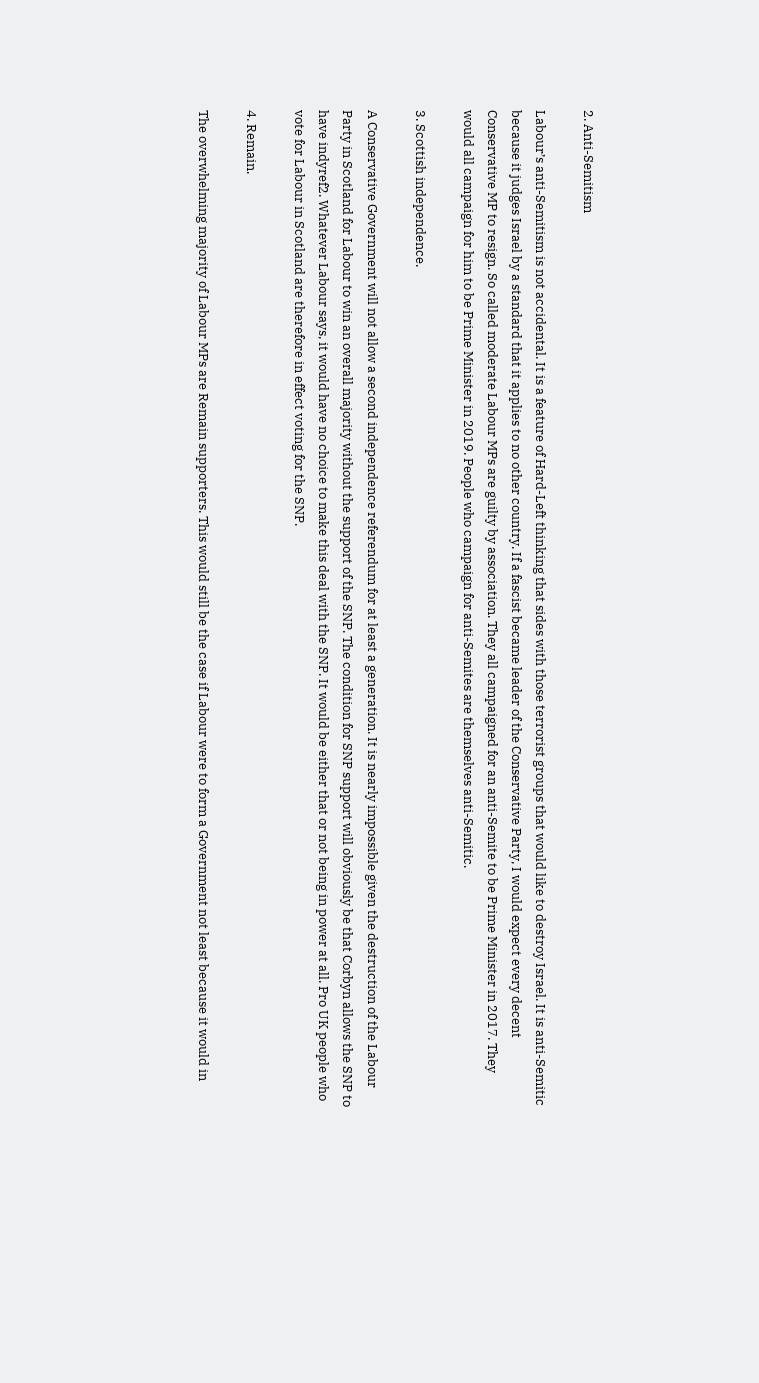2. Anti-Semitism

Labour’s anti-Semitism is not accidental. It is a feature of Hard-Left thinking that sides with those terrorist groups that would like to destroy Israel. It is anti-Semitic because it judges Israel by a standard that it applies to no other country. If a fascist became leader of the Conservative Party, I would expect every decent Conservative MP to resign. So called moderate Labour MPs are guilty by association. They all campaigned for an anti-Semite to be Prime Minister in 2017. They would all campaign for him to be Prime Minister in 2019. People who campaign for anti-Semites are themselves anti-Semitic.

3. Scottish independence.

A Conservative Government will not allow a second independence referendum for at least a generation. It is nearly impossible given the destruction of the Labour Party in Scotland for Labour to win an overall majority without the support of the SNP. The condition for SNP support will obviously be that Corbyn allows the SNP to have indyref2. Whatever Labour says, it would have no choice to make this deal with the SNP. It would be either that or not being in power at all. Pro UK people who vote for Labour in Scotland are therefore in effect voting for the SNP.

4. Remain.

The overwhelming majority of Labour MPs are Remain supporters. This would still be the case if Labour were to form a Government not least because it would in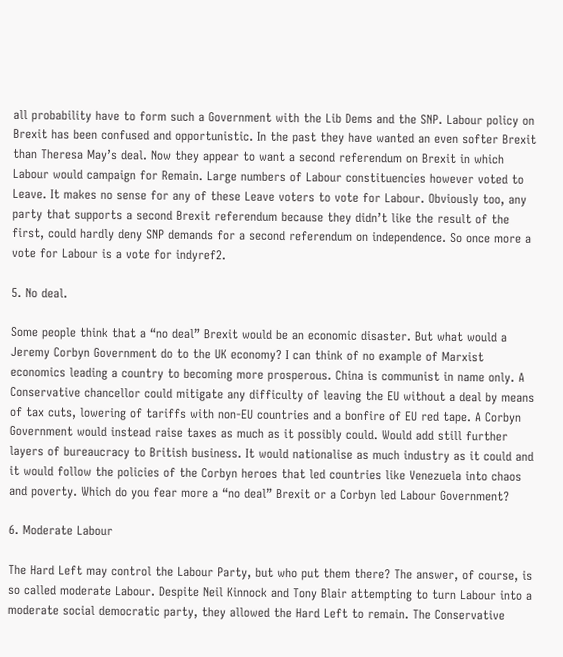all probability have to form such a Government with the Lib Dems and the SNP. Labour policy on Brexit has been confused and opportunistic. In the past they have wanted an even softer Brexit than Theresa May’s deal. Now they appear to want a second referendum on Brexit in which Labour would campaign for Remain. Large numbers of Labour constituencies however voted to Leave. It makes no sense for any of these Leave voters to vote for Labour. Obviously too, any party that supports a second Brexit referendum because they didn’t like the result of the first, could hardly deny SNP demands for a second referendum on independence. So once more a vote for Labour is a vote for indyref2.

5. No deal.

Some people think that a “no deal” Brexit would be an economic disaster. But what would a Jeremy Corbyn Government do to the UK economy? I can think of no example of Marxist economics leading a country to becoming more prosperous. China is communist in name only. A Conservative chancellor could mitigate any difficulty of leaving the EU without a deal by means of tax cuts, lowering of tariffs with non-EU countries and a bonfire of EU red tape. A Corbyn Government would instead raise taxes as much as it possibly could. Would add still further layers of bureaucracy to British business. It would nationalise as much industry as it could and it would follow the policies of the Corbyn heroes that led countries like Venezuela into chaos and poverty. Which do you fear more a “no deal” Brexit or a Corbyn led Labour Government?

6. Moderate Labour

The Hard Left may control the Labour Party, but who put them there? The answer, of course, is so called moderate Labour. Despite Neil Kinnock and Tony Blair attempting to turn Labour into a moderate social democratic party, they allowed the Hard Left to remain. The Conservative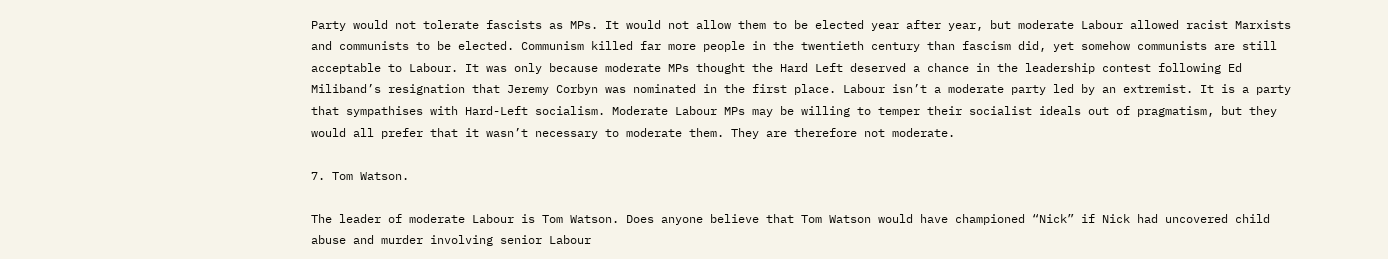Party would not tolerate fascists as MPs. It would not allow them to be elected year after year, but moderate Labour allowed racist Marxists and communists to be elected. Communism killed far more people in the twentieth century than fascism did, yet somehow communists are still acceptable to Labour. It was only because moderate MPs thought the Hard Left deserved a chance in the leadership contest following Ed Miliband’s resignation that Jeremy Corbyn was nominated in the first place. Labour isn’t a moderate party led by an extremist. It is a party that sympathises with Hard-Left socialism. Moderate Labour MPs may be willing to temper their socialist ideals out of pragmatism, but they would all prefer that it wasn’t necessary to moderate them. They are therefore not moderate.

7. Tom Watson.

The leader of moderate Labour is Tom Watson. Does anyone believe that Tom Watson would have championed “Nick” if Nick had uncovered child abuse and murder involving senior Labour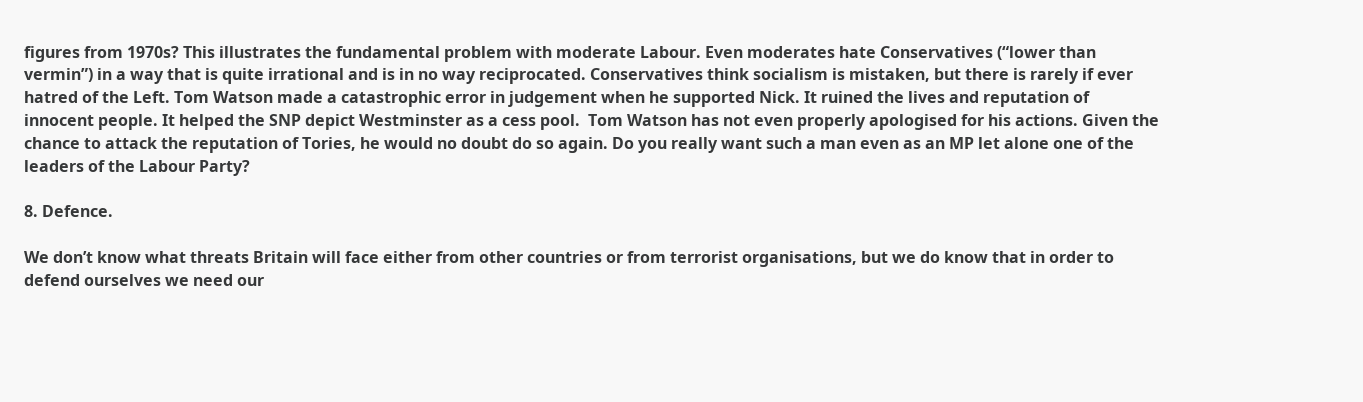figures from 1970s? This illustrates the fundamental problem with moderate Labour. Even moderates hate Conservatives (“lower than vermin”) in a way that is quite irrational and is in no way reciprocated. Conservatives think socialism is mistaken, but there is rarely if ever hatred of the Left. Tom Watson made a catastrophic error in judgement when he supported Nick. It ruined the lives and reputation of innocent people. It helped the SNP depict Westminster as a cess pool.  Tom Watson has not even properly apologised for his actions. Given the chance to attack the reputation of Tories, he would no doubt do so again. Do you really want such a man even as an MP let alone one of the leaders of the Labour Party?

8. Defence.

We don’t know what threats Britain will face either from other countries or from terrorist organisations, but we do know that in order to defend ourselves we need our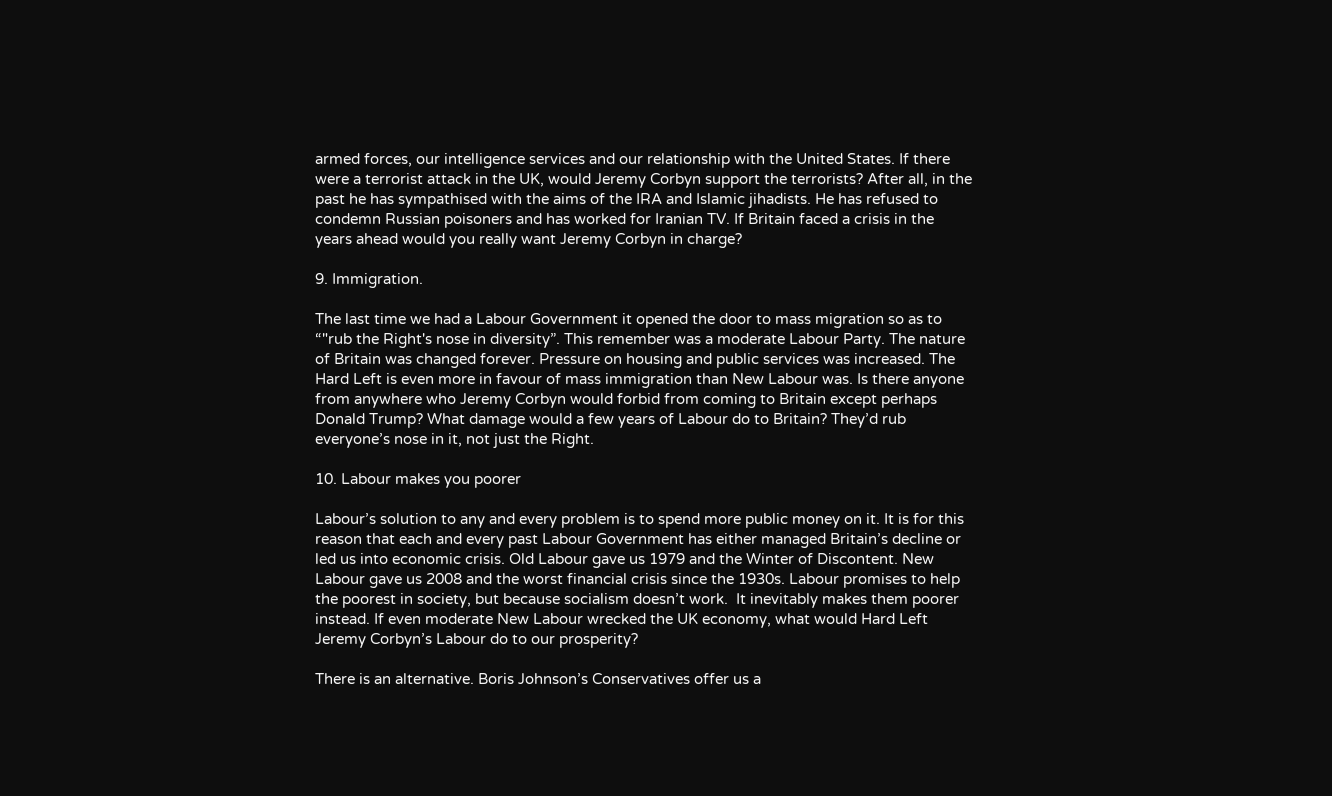armed forces, our intelligence services and our relationship with the United States. If there were a terrorist attack in the UK, would Jeremy Corbyn support the terrorists? After all, in the past he has sympathised with the aims of the IRA and Islamic jihadists. He has refused to condemn Russian poisoners and has worked for Iranian TV. If Britain faced a crisis in the years ahead would you really want Jeremy Corbyn in charge?

9. Immigration.

The last time we had a Labour Government it opened the door to mass migration so as to “"rub the Right's nose in diversity”. This remember was a moderate Labour Party. The nature of Britain was changed forever. Pressure on housing and public services was increased. The Hard Left is even more in favour of mass immigration than New Labour was. Is there anyone from anywhere who Jeremy Corbyn would forbid from coming to Britain except perhaps Donald Trump? What damage would a few years of Labour do to Britain? They’d rub everyone’s nose in it, not just the Right.

10. Labour makes you poorer

Labour’s solution to any and every problem is to spend more public money on it. It is for this reason that each and every past Labour Government has either managed Britain’s decline or led us into economic crisis. Old Labour gave us 1979 and the Winter of Discontent. New Labour gave us 2008 and the worst financial crisis since the 1930s. Labour promises to help the poorest in society, but because socialism doesn’t work.  It inevitably makes them poorer instead. If even moderate New Labour wrecked the UK economy, what would Hard Left Jeremy Corbyn’s Labour do to our prosperity?

There is an alternative. Boris Johnson’s Conservatives offer us a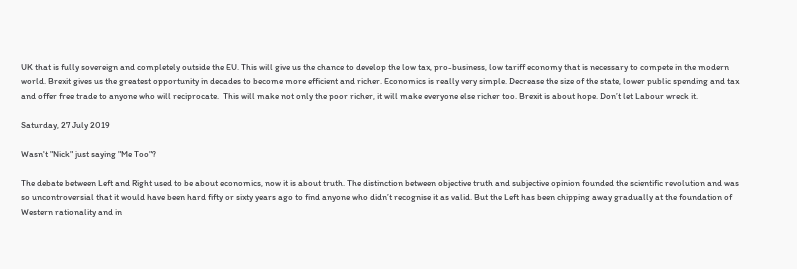UK that is fully sovereign and completely outside the EU. This will give us the chance to develop the low tax, pro-business, low tariff economy that is necessary to compete in the modern world. Brexit gives us the greatest opportunity in decades to become more efficient and richer. Economics is really very simple. Decrease the size of the state, lower public spending and tax and offer free trade to anyone who will reciprocate.  This will make not only the poor richer, it will make everyone else richer too. Brexit is about hope. Don’t let Labour wreck it.

Saturday, 27 July 2019

Wasn't "Nick" just saying "Me Too"?

The debate between Left and Right used to be about economics, now it is about truth. The distinction between objective truth and subjective opinion founded the scientific revolution and was so uncontroversial that it would have been hard fifty or sixty years ago to find anyone who didn’t recognise it as valid. But the Left has been chipping away gradually at the foundation of Western rationality and in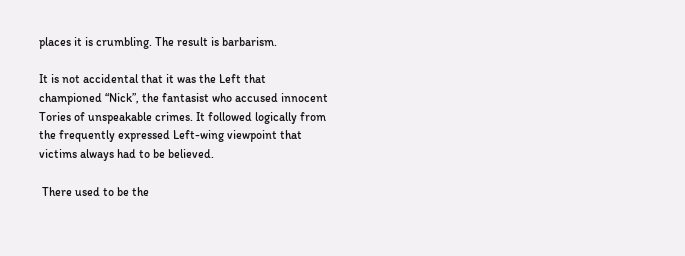places it is crumbling. The result is barbarism.

It is not accidental that it was the Left that championed “Nick”, the fantasist who accused innocent Tories of unspeakable crimes. It followed logically from the frequently expressed Left-wing viewpoint that victims always had to be believed.

 There used to be the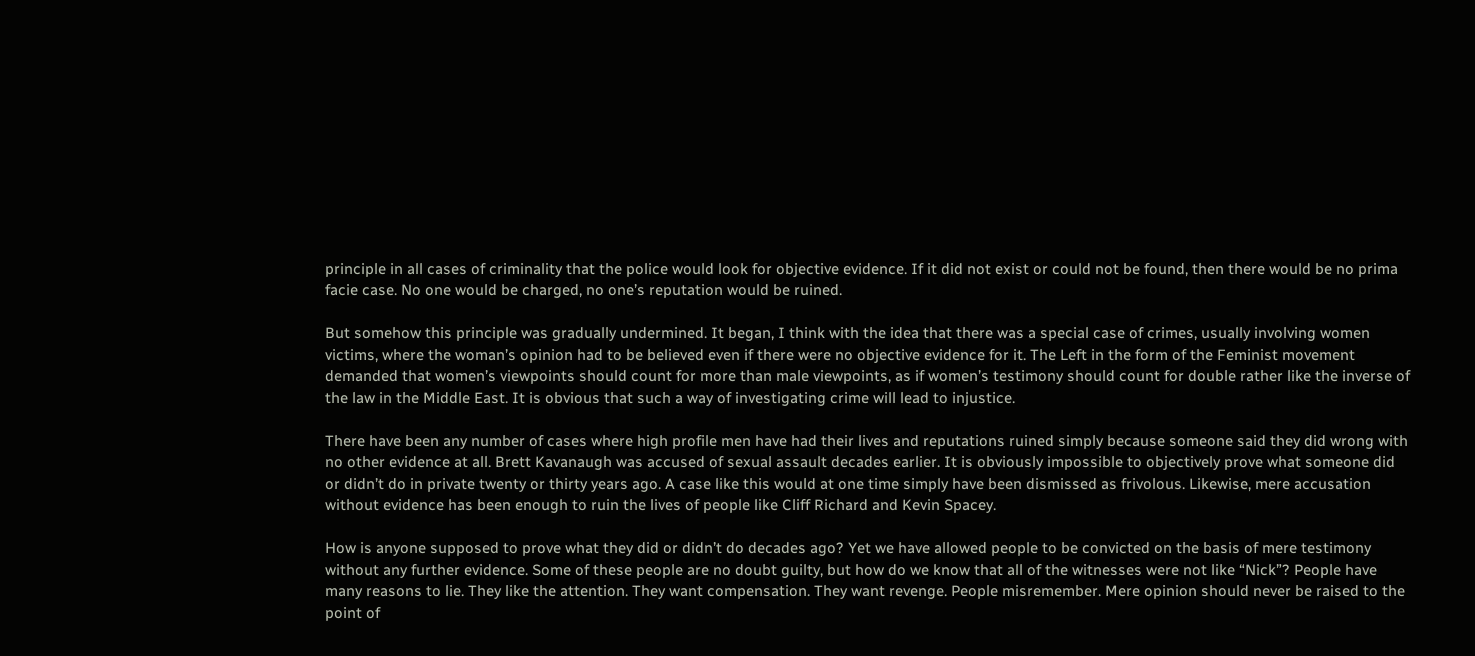principle in all cases of criminality that the police would look for objective evidence. If it did not exist or could not be found, then there would be no prima facie case. No one would be charged, no one’s reputation would be ruined.

But somehow this principle was gradually undermined. It began, I think with the idea that there was a special case of crimes, usually involving women victims, where the woman’s opinion had to be believed even if there were no objective evidence for it. The Left in the form of the Feminist movement demanded that women’s viewpoints should count for more than male viewpoints, as if women’s testimony should count for double rather like the inverse of the law in the Middle East. It is obvious that such a way of investigating crime will lead to injustice.

There have been any number of cases where high profile men have had their lives and reputations ruined simply because someone said they did wrong with no other evidence at all. Brett Kavanaugh was accused of sexual assault decades earlier. It is obviously impossible to objectively prove what someone did or didn’t do in private twenty or thirty years ago. A case like this would at one time simply have been dismissed as frivolous. Likewise, mere accusation without evidence has been enough to ruin the lives of people like Cliff Richard and Kevin Spacey.

How is anyone supposed to prove what they did or didn’t do decades ago? Yet we have allowed people to be convicted on the basis of mere testimony without any further evidence. Some of these people are no doubt guilty, but how do we know that all of the witnesses were not like “Nick”? People have many reasons to lie. They like the attention. They want compensation. They want revenge. People misremember. Mere opinion should never be raised to the point of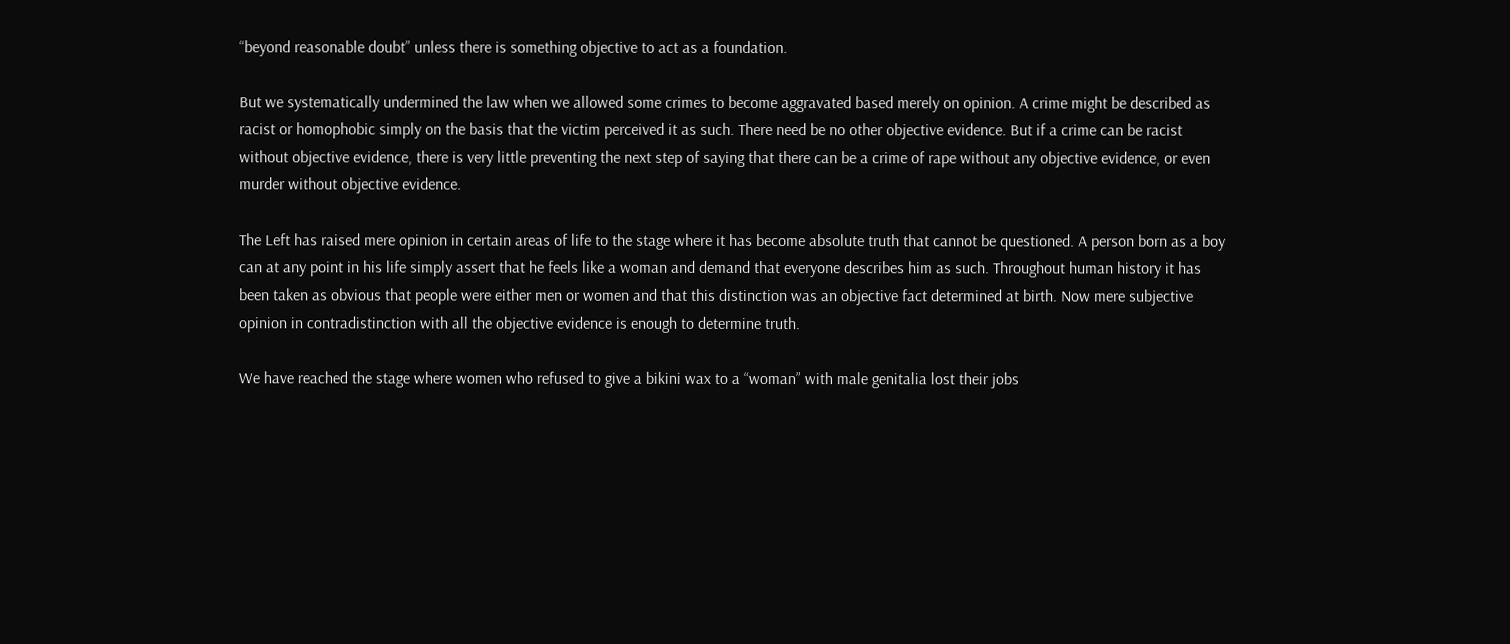“beyond reasonable doubt” unless there is something objective to act as a foundation.

But we systematically undermined the law when we allowed some crimes to become aggravated based merely on opinion. A crime might be described as racist or homophobic simply on the basis that the victim perceived it as such. There need be no other objective evidence. But if a crime can be racist without objective evidence, there is very little preventing the next step of saying that there can be a crime of rape without any objective evidence, or even murder without objective evidence.

The Left has raised mere opinion in certain areas of life to the stage where it has become absolute truth that cannot be questioned. A person born as a boy can at any point in his life simply assert that he feels like a woman and demand that everyone describes him as such. Throughout human history it has been taken as obvious that people were either men or women and that this distinction was an objective fact determined at birth. Now mere subjective opinion in contradistinction with all the objective evidence is enough to determine truth.

We have reached the stage where women who refused to give a bikini wax to a “woman” with male genitalia lost their jobs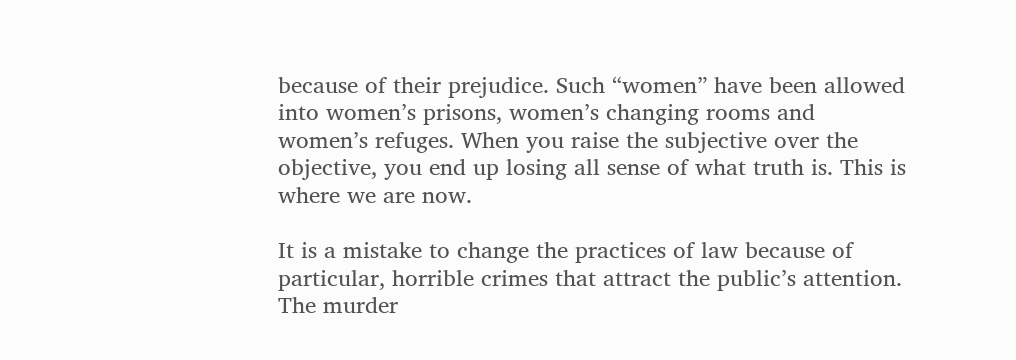because of their prejudice. Such “women” have been allowed into women’s prisons, women’s changing rooms and women’s refuges. When you raise the subjective over the objective, you end up losing all sense of what truth is. This is where we are now.

It is a mistake to change the practices of law because of particular, horrible crimes that attract the public’s attention. The murder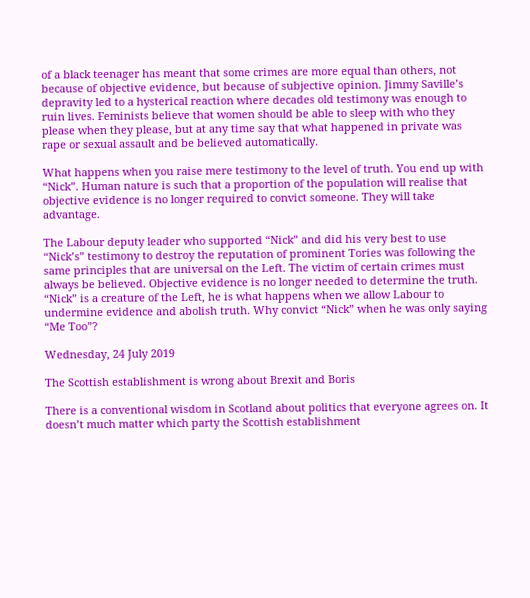of a black teenager has meant that some crimes are more equal than others, not because of objective evidence, but because of subjective opinion. Jimmy Saville’s depravity led to a hysterical reaction where decades old testimony was enough to ruin lives. Feminists believe that women should be able to sleep with who they please when they please, but at any time say that what happened in private was rape or sexual assault and be believed automatically.

What happens when you raise mere testimony to the level of truth. You end up with “Nick”. Human nature is such that a proportion of the population will realise that objective evidence is no longer required to convict someone. They will take advantage.

The Labour deputy leader who supported “Nick” and did his very best to use “Nick’s” testimony to destroy the reputation of prominent Tories was following the same principles that are universal on the Left. The victim of certain crimes must always be believed. Objective evidence is no longer needed to determine the truth.  “Nick” is a creature of the Left, he is what happens when we allow Labour to undermine evidence and abolish truth. Why convict “Nick” when he was only saying “Me Too”?

Wednesday, 24 July 2019

The Scottish establishment is wrong about Brexit and Boris

There is a conventional wisdom in Scotland about politics that everyone agrees on. It doesn’t much matter which party the Scottish establishment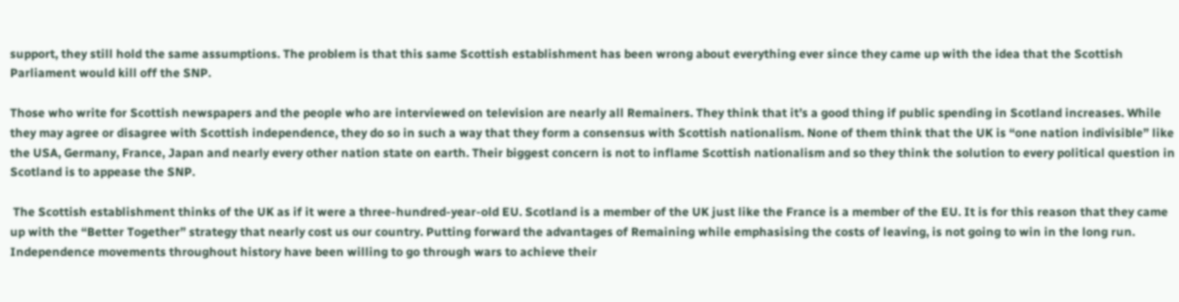support, they still hold the same assumptions. The problem is that this same Scottish establishment has been wrong about everything ever since they came up with the idea that the Scottish Parliament would kill off the SNP.

Those who write for Scottish newspapers and the people who are interviewed on television are nearly all Remainers. They think that it’s a good thing if public spending in Scotland increases. While they may agree or disagree with Scottish independence, they do so in such a way that they form a consensus with Scottish nationalism. None of them think that the UK is “one nation indivisible” like the USA, Germany, France, Japan and nearly every other nation state on earth. Their biggest concern is not to inflame Scottish nationalism and so they think the solution to every political question in Scotland is to appease the SNP.

 The Scottish establishment thinks of the UK as if it were a three-hundred-year-old EU. Scotland is a member of the UK just like the France is a member of the EU. It is for this reason that they came up with the “Better Together” strategy that nearly cost us our country. Putting forward the advantages of Remaining while emphasising the costs of leaving, is not going to win in the long run. Independence movements throughout history have been willing to go through wars to achieve their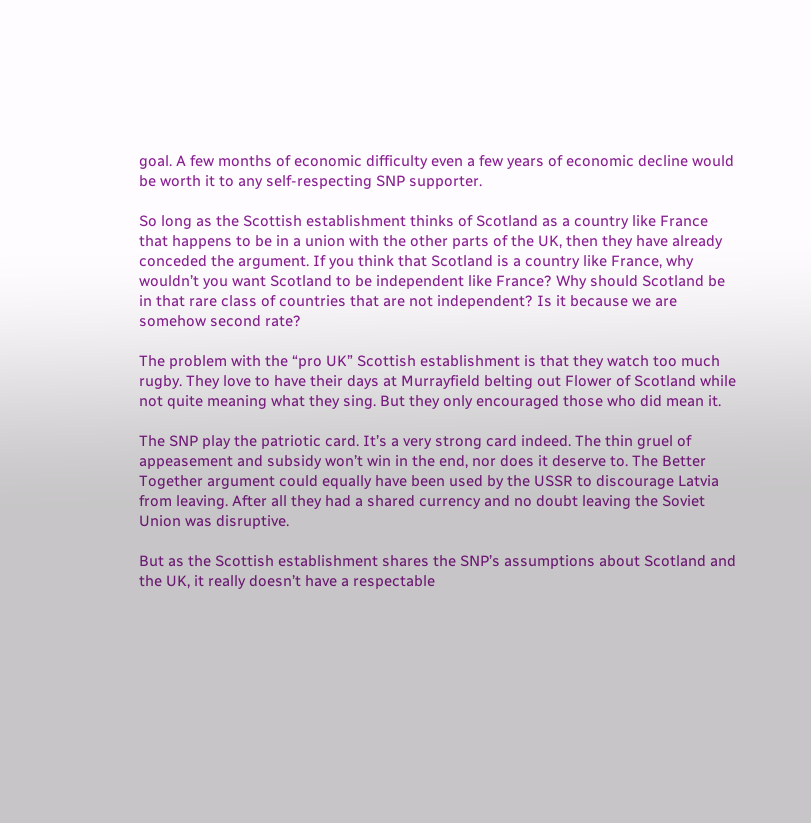goal. A few months of economic difficulty even a few years of economic decline would be worth it to any self-respecting SNP supporter.

So long as the Scottish establishment thinks of Scotland as a country like France that happens to be in a union with the other parts of the UK, then they have already conceded the argument. If you think that Scotland is a country like France, why wouldn’t you want Scotland to be independent like France? Why should Scotland be in that rare class of countries that are not independent? Is it because we are somehow second rate?

The problem with the “pro UK” Scottish establishment is that they watch too much rugby. They love to have their days at Murrayfield belting out Flower of Scotland while not quite meaning what they sing. But they only encouraged those who did mean it.

The SNP play the patriotic card. It’s a very strong card indeed. The thin gruel of appeasement and subsidy won’t win in the end, nor does it deserve to. The Better Together argument could equally have been used by the USSR to discourage Latvia from leaving. After all they had a shared currency and no doubt leaving the Soviet Union was disruptive.

But as the Scottish establishment shares the SNP’s assumptions about Scotland and the UK, it really doesn’t have a respectable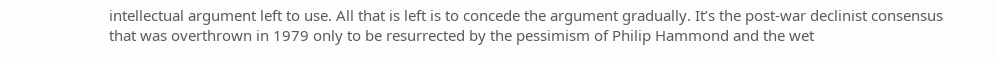intellectual argument left to use. All that is left is to concede the argument gradually. It’s the post-war declinist consensus that was overthrown in 1979 only to be resurrected by the pessimism of Philip Hammond and the wet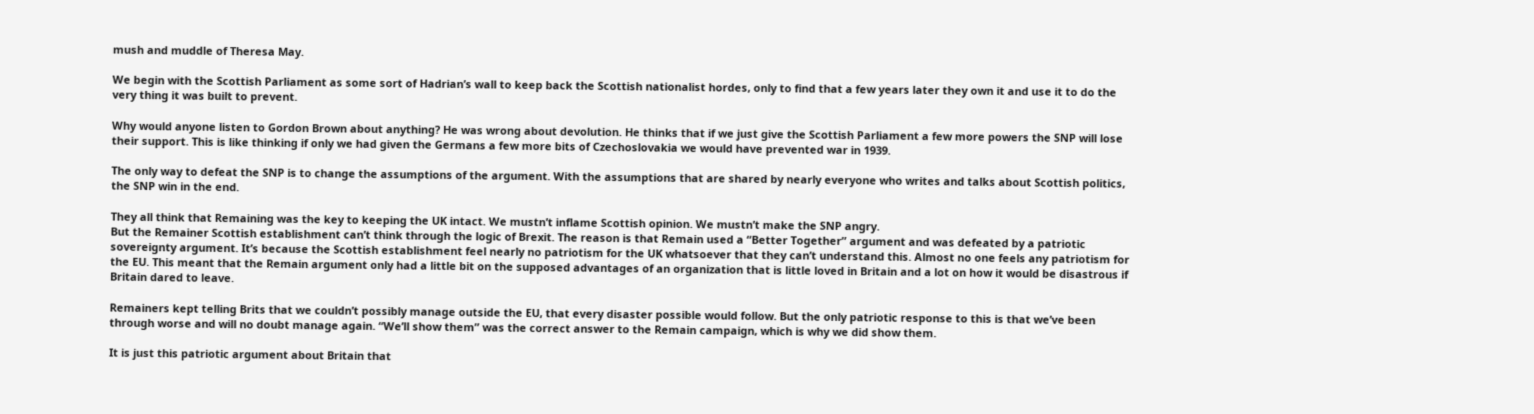mush and muddle of Theresa May.

We begin with the Scottish Parliament as some sort of Hadrian’s wall to keep back the Scottish nationalist hordes, only to find that a few years later they own it and use it to do the very thing it was built to prevent.

Why would anyone listen to Gordon Brown about anything? He was wrong about devolution. He thinks that if we just give the Scottish Parliament a few more powers the SNP will lose their support. This is like thinking if only we had given the Germans a few more bits of Czechoslovakia we would have prevented war in 1939.

The only way to defeat the SNP is to change the assumptions of the argument. With the assumptions that are shared by nearly everyone who writes and talks about Scottish politics, the SNP win in the end.

They all think that Remaining was the key to keeping the UK intact. We mustn’t inflame Scottish opinion. We mustn’t make the SNP angry.
But the Remainer Scottish establishment can’t think through the logic of Brexit. The reason is that Remain used a “Better Together” argument and was defeated by a patriotic sovereignty argument. It’s because the Scottish establishment feel nearly no patriotism for the UK whatsoever that they can’t understand this. Almost no one feels any patriotism for the EU. This meant that the Remain argument only had a little bit on the supposed advantages of an organization that is little loved in Britain and a lot on how it would be disastrous if Britain dared to leave.

Remainers kept telling Brits that we couldn’t possibly manage outside the EU, that every disaster possible would follow. But the only patriotic response to this is that we’ve been through worse and will no doubt manage again. “We’ll show them” was the correct answer to the Remain campaign, which is why we did show them.

It is just this patriotic argument about Britain that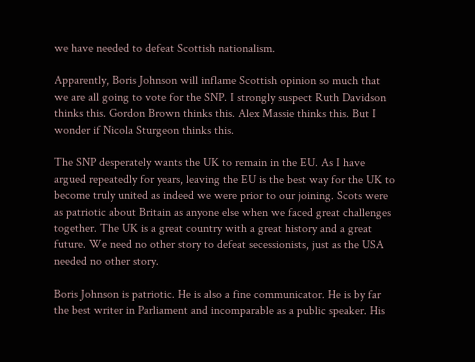we have needed to defeat Scottish nationalism.

Apparently, Boris Johnson will inflame Scottish opinion so much that we are all going to vote for the SNP. I strongly suspect Ruth Davidson thinks this. Gordon Brown thinks this. Alex Massie thinks this. But I wonder if Nicola Sturgeon thinks this.

The SNP desperately wants the UK to remain in the EU. As I have argued repeatedly for years, leaving the EU is the best way for the UK to become truly united as indeed we were prior to our joining. Scots were as patriotic about Britain as anyone else when we faced great challenges together. The UK is a great country with a great history and a great future. We need no other story to defeat secessionists, just as the USA needed no other story.

Boris Johnson is patriotic. He is also a fine communicator. He is by far the best writer in Parliament and incomparable as a public speaker. His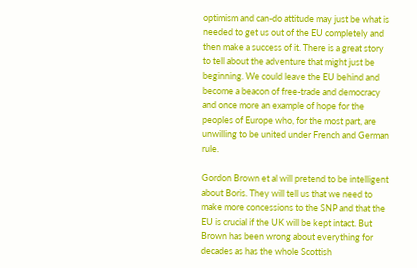optimism and can-do attitude may just be what is needed to get us out of the EU completely and then make a success of it. There is a great story to tell about the adventure that might just be beginning. We could leave the EU behind and become a beacon of free-trade and democracy and once more an example of hope for the peoples of Europe who, for the most part, are unwilling to be united under French and German rule.

Gordon Brown et al will pretend to be intelligent about Boris. They will tell us that we need to make more concessions to the SNP and that the EU is crucial if the UK will be kept intact. But Brown has been wrong about everything for decades as has the whole Scottish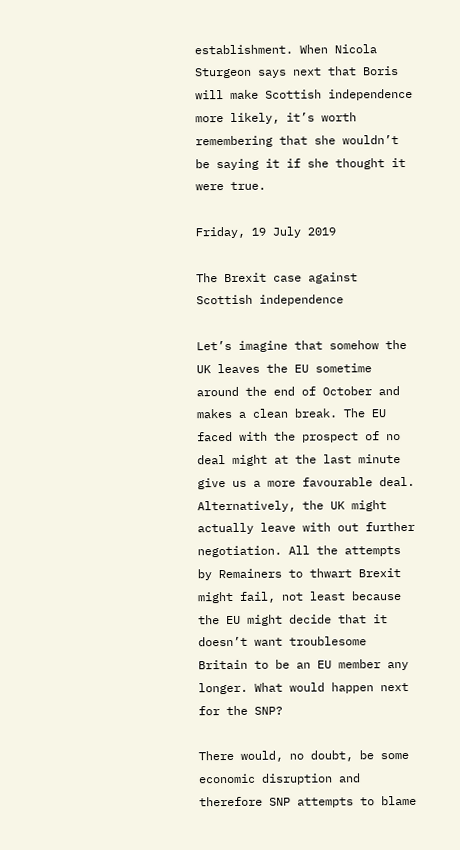establishment. When Nicola Sturgeon says next that Boris will make Scottish independence more likely, it’s worth remembering that she wouldn’t be saying it if she thought it were true.

Friday, 19 July 2019

The Brexit case against Scottish independence

Let’s imagine that somehow the UK leaves the EU sometime around the end of October and makes a clean break. The EU faced with the prospect of no deal might at the last minute give us a more favourable deal. Alternatively, the UK might actually leave with out further negotiation. All the attempts by Remainers to thwart Brexit might fail, not least because the EU might decide that it doesn’t want troublesome Britain to be an EU member any longer. What would happen next for the SNP?

There would, no doubt, be some economic disruption and therefore SNP attempts to blame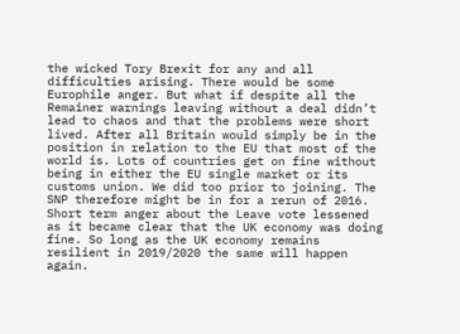the wicked Tory Brexit for any and all difficulties arising. There would be some Europhile anger. But what if despite all the Remainer warnings leaving without a deal didn’t lead to chaos and that the problems were short lived. After all Britain would simply be in the position in relation to the EU that most of the world is. Lots of countries get on fine without being in either the EU single market or its customs union. We did too prior to joining. The SNP therefore might be in for a rerun of 2016. Short term anger about the Leave vote lessened as it became clear that the UK economy was doing fine. So long as the UK economy remains resilient in 2019/2020 the same will happen again.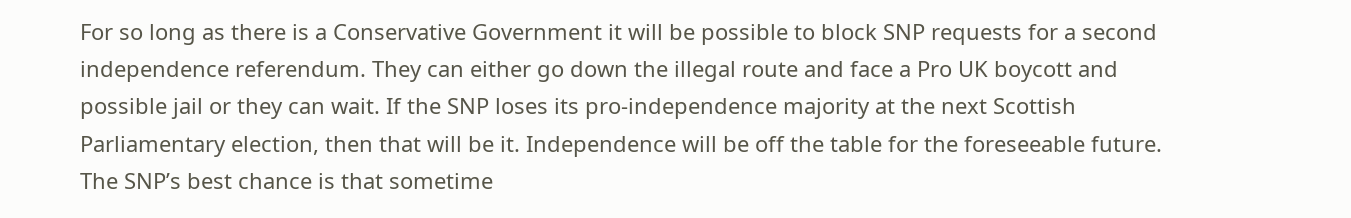For so long as there is a Conservative Government it will be possible to block SNP requests for a second independence referendum. They can either go down the illegal route and face a Pro UK boycott and possible jail or they can wait. If the SNP loses its pro-independence majority at the next Scottish Parliamentary election, then that will be it. Independence will be off the table for the foreseeable future. The SNP’s best chance is that sometime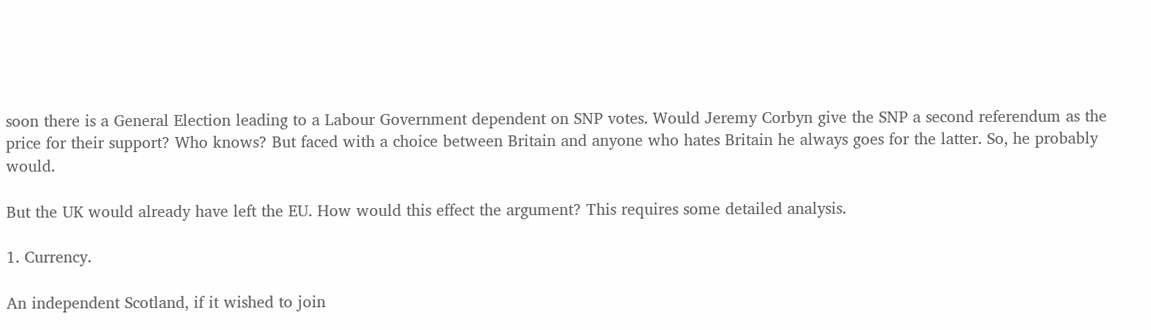soon there is a General Election leading to a Labour Government dependent on SNP votes. Would Jeremy Corbyn give the SNP a second referendum as the price for their support? Who knows? But faced with a choice between Britain and anyone who hates Britain he always goes for the latter. So, he probably would.

But the UK would already have left the EU. How would this effect the argument? This requires some detailed analysis.

1. Currency.

An independent Scotland, if it wished to join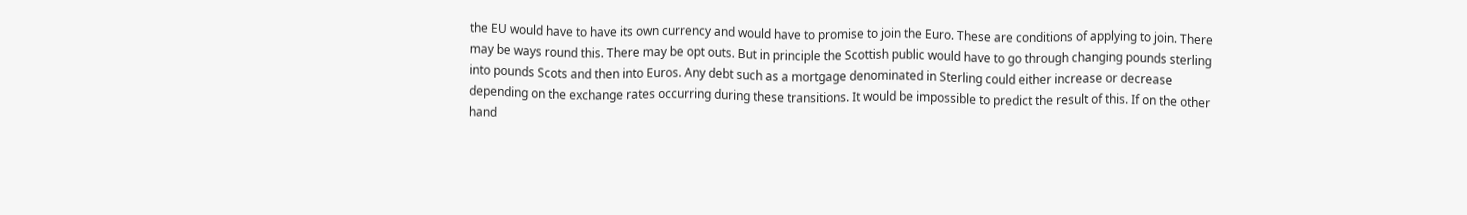the EU would have to have its own currency and would have to promise to join the Euro. These are conditions of applying to join. There may be ways round this. There may be opt outs. But in principle the Scottish public would have to go through changing pounds sterling into pounds Scots and then into Euros. Any debt such as a mortgage denominated in Sterling could either increase or decrease depending on the exchange rates occurring during these transitions. It would be impossible to predict the result of this. If on the other hand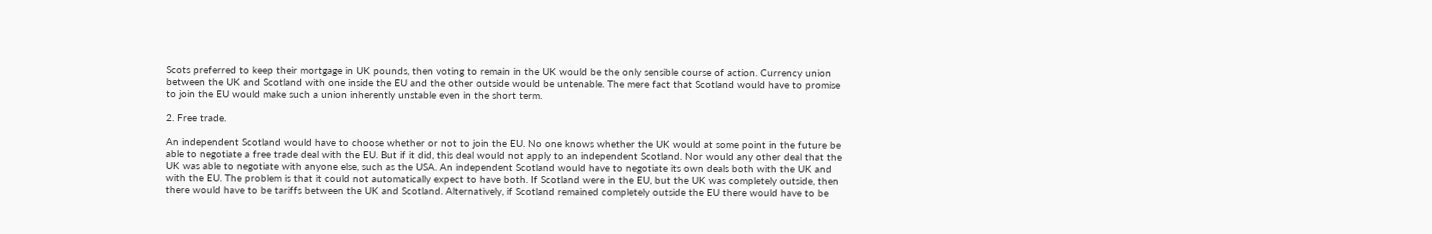Scots preferred to keep their mortgage in UK pounds, then voting to remain in the UK would be the only sensible course of action. Currency union between the UK and Scotland with one inside the EU and the other outside would be untenable. The mere fact that Scotland would have to promise to join the EU would make such a union inherently unstable even in the short term.

2. Free trade.

An independent Scotland would have to choose whether or not to join the EU. No one knows whether the UK would at some point in the future be able to negotiate a free trade deal with the EU. But if it did, this deal would not apply to an independent Scotland. Nor would any other deal that the UK was able to negotiate with anyone else, such as the USA. An independent Scotland would have to negotiate its own deals both with the UK and with the EU. The problem is that it could not automatically expect to have both. If Scotland were in the EU, but the UK was completely outside, then there would have to be tariffs between the UK and Scotland. Alternatively, if Scotland remained completely outside the EU there would have to be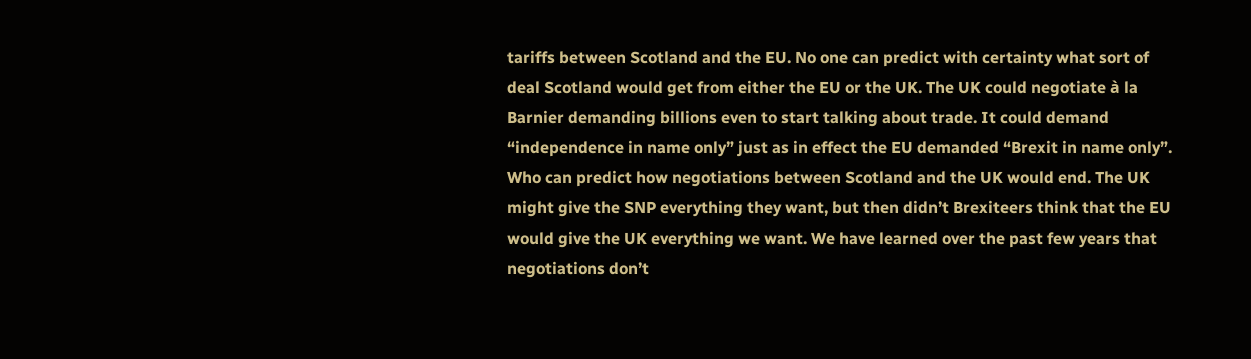tariffs between Scotland and the EU. No one can predict with certainty what sort of deal Scotland would get from either the EU or the UK. The UK could negotiate à la Barnier demanding billions even to start talking about trade. It could demand “independence in name only” just as in effect the EU demanded “Brexit in name only”. Who can predict how negotiations between Scotland and the UK would end. The UK might give the SNP everything they want, but then didn’t Brexiteers think that the EU would give the UK everything we want. We have learned over the past few years that   negotiations don’t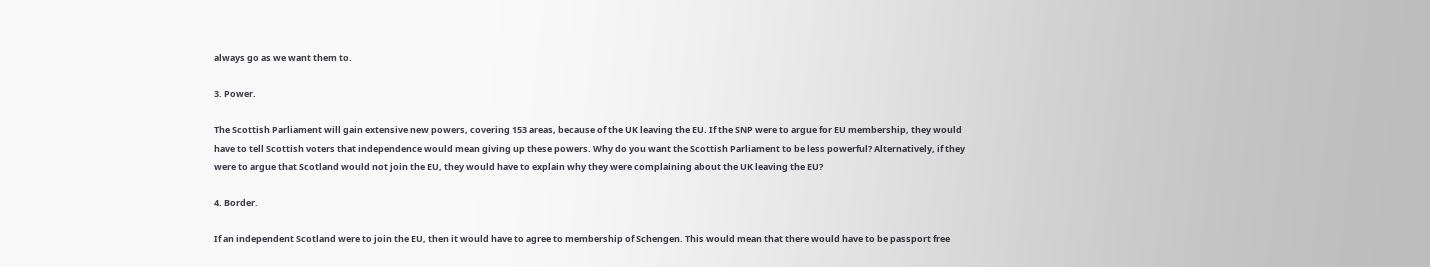always go as we want them to.

3. Power.

The Scottish Parliament will gain extensive new powers, covering 153 areas, because of the UK leaving the EU. If the SNP were to argue for EU membership, they would have to tell Scottish voters that independence would mean giving up these powers. Why do you want the Scottish Parliament to be less powerful? Alternatively, if they were to argue that Scotland would not join the EU, they would have to explain why they were complaining about the UK leaving the EU?

4. Border.

If an independent Scotland were to join the EU, then it would have to agree to membership of Schengen. This would mean that there would have to be passport free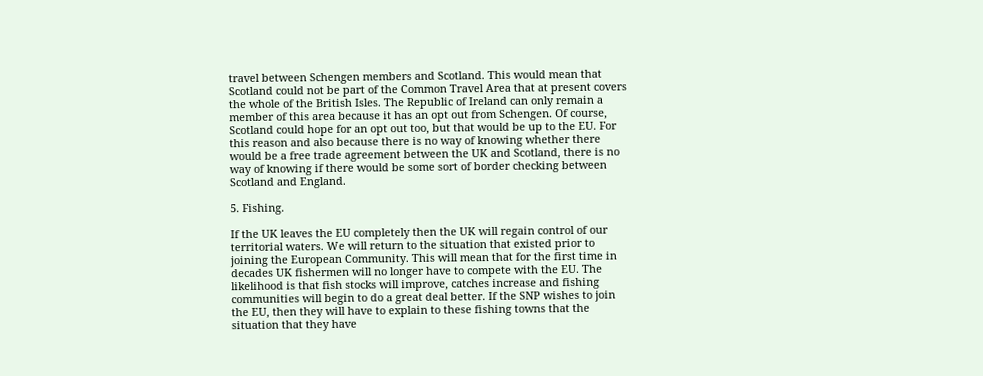travel between Schengen members and Scotland. This would mean that Scotland could not be part of the Common Travel Area that at present covers the whole of the British Isles. The Republic of Ireland can only remain a member of this area because it has an opt out from Schengen. Of course, Scotland could hope for an opt out too, but that would be up to the EU. For this reason and also because there is no way of knowing whether there would be a free trade agreement between the UK and Scotland, there is no way of knowing if there would be some sort of border checking between Scotland and England.

5. Fishing.

If the UK leaves the EU completely then the UK will regain control of our territorial waters. We will return to the situation that existed prior to joining the European Community. This will mean that for the first time in decades UK fishermen will no longer have to compete with the EU. The likelihood is that fish stocks will improve, catches increase and fishing communities will begin to do a great deal better. If the SNP wishes to join the EU, then they will have to explain to these fishing towns that the situation that they have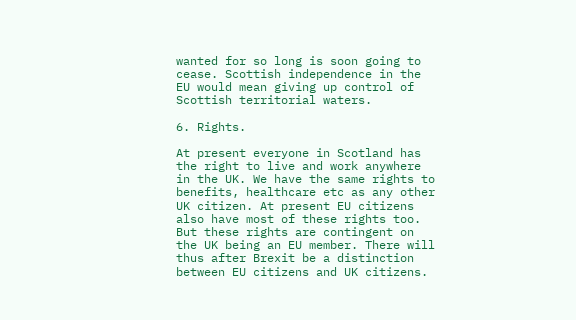wanted for so long is soon going to cease. Scottish independence in the EU would mean giving up control of Scottish territorial waters.

6. Rights.

At present everyone in Scotland has the right to live and work anywhere in the UK. We have the same rights to benefits, healthcare etc as any other UK citizen. At present EU citizens also have most of these rights too. But these rights are contingent on the UK being an EU member. There will thus after Brexit be a distinction between EU citizens and UK citizens.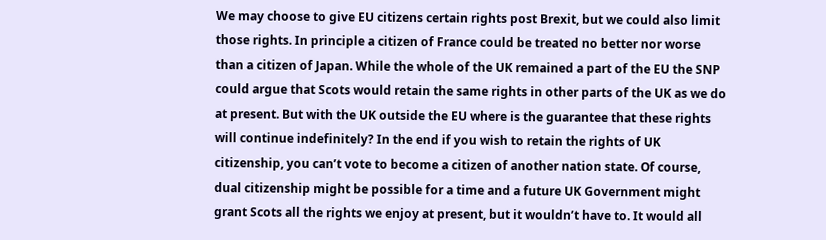We may choose to give EU citizens certain rights post Brexit, but we could also limit those rights. In principle a citizen of France could be treated no better nor worse than a citizen of Japan. While the whole of the UK remained a part of the EU the SNP could argue that Scots would retain the same rights in other parts of the UK as we do at present. But with the UK outside the EU where is the guarantee that these rights will continue indefinitely? In the end if you wish to retain the rights of UK citizenship, you can’t vote to become a citizen of another nation state. Of course, dual citizenship might be possible for a time and a future UK Government might grant Scots all the rights we enjoy at present, but it wouldn’t have to. It would all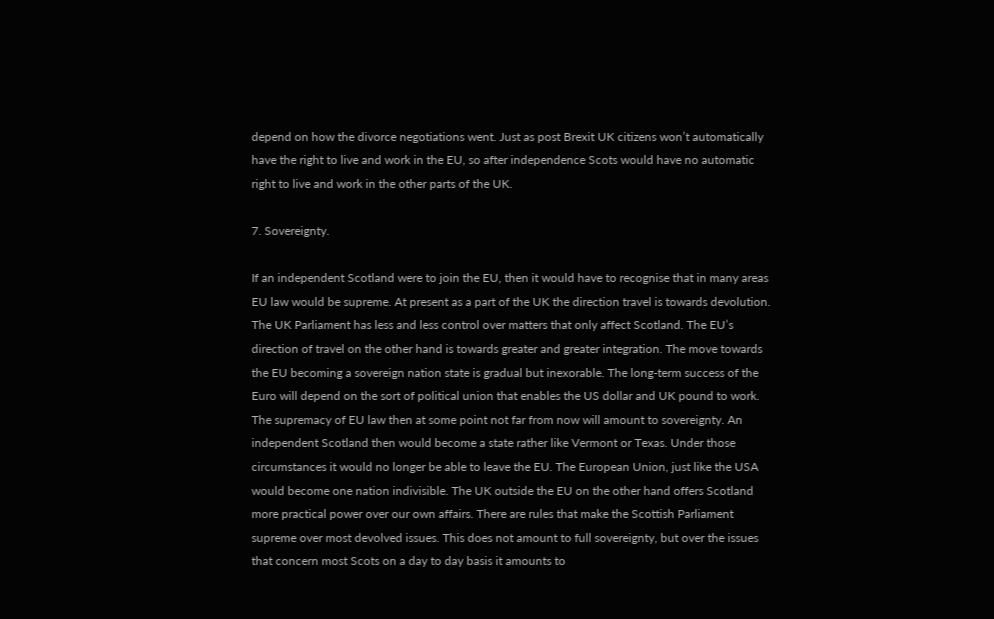depend on how the divorce negotiations went. Just as post Brexit UK citizens won’t automatically have the right to live and work in the EU, so after independence Scots would have no automatic right to live and work in the other parts of the UK.

7. Sovereignty.

If an independent Scotland were to join the EU, then it would have to recognise that in many areas EU law would be supreme. At present as a part of the UK the direction travel is towards devolution. The UK Parliament has less and less control over matters that only affect Scotland. The EU’s direction of travel on the other hand is towards greater and greater integration. The move towards the EU becoming a sovereign nation state is gradual but inexorable. The long-term success of the Euro will depend on the sort of political union that enables the US dollar and UK pound to work. The supremacy of EU law then at some point not far from now will amount to sovereignty. An independent Scotland then would become a state rather like Vermont or Texas. Under those circumstances it would no longer be able to leave the EU. The European Union, just like the USA would become one nation indivisible. The UK outside the EU on the other hand offers Scotland more practical power over our own affairs. There are rules that make the Scottish Parliament supreme over most devolved issues. This does not amount to full sovereignty, but over the issues that concern most Scots on a day to day basis it amounts to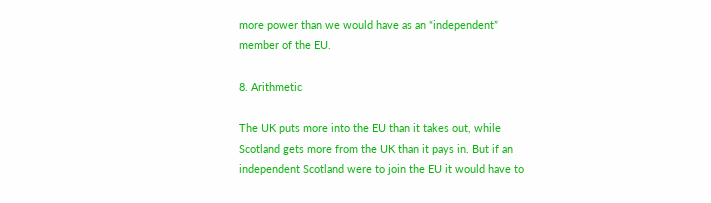more power than we would have as an “independent” member of the EU.

8. Arithmetic

The UK puts more into the EU than it takes out, while Scotland gets more from the UK than it pays in. But if an independent Scotland were to join the EU it would have to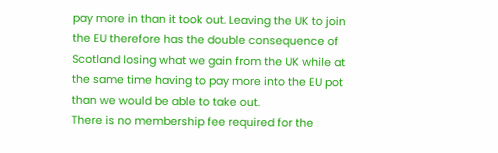pay more in than it took out. Leaving the UK to join the EU therefore has the double consequence of Scotland losing what we gain from the UK while at the same time having to pay more into the EU pot than we would be able to take out.
There is no membership fee required for the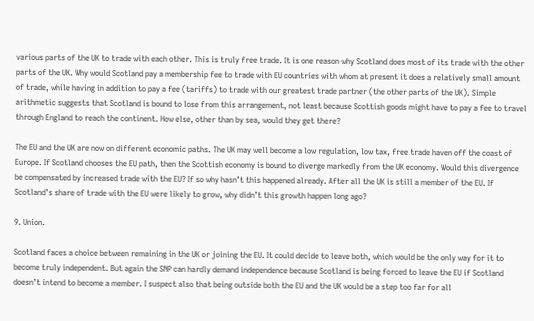various parts of the UK to trade with each other. This is truly free trade. It is one reason why Scotland does most of its trade with the other parts of the UK. Why would Scotland pay a membership fee to trade with EU countries with whom at present it does a relatively small amount of trade, while having in addition to pay a fee (tariffs) to trade with our greatest trade partner (the other parts of the UK). Simple arithmetic suggests that Scotland is bound to lose from this arrangement, not least because Scottish goods might have to pay a fee to travel through England to reach the continent. How else, other than by sea, would they get there?

The EU and the UK are now on different economic paths. The UK may well become a low regulation, low tax, free trade haven off the coast of Europe. If Scotland chooses the EU path, then the Scottish economy is bound to diverge markedly from the UK economy. Would this divergence be compensated by increased trade with the EU? If so why hasn’t this happened already. After all the UK is still a member of the EU. If Scotland’s share of trade with the EU were likely to grow, why didn’t this growth happen long ago?

9. Union.

Scotland faces a choice between remaining in the UK or joining the EU. It could decide to leave both, which would be the only way for it to become truly independent. But again the SNP can hardly demand independence because Scotland is being forced to leave the EU if Scotland doesn’t intend to become a member. I suspect also that being outside both the EU and the UK would be a step too far for all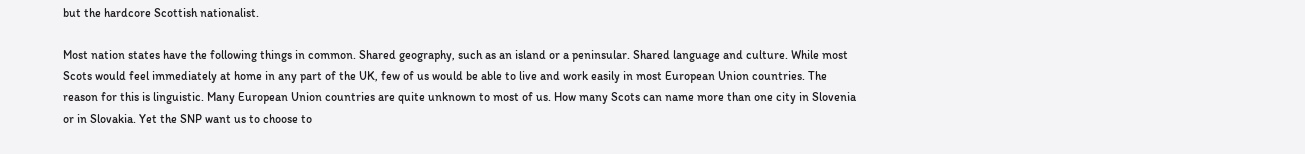but the hardcore Scottish nationalist.

Most nation states have the following things in common. Shared geography, such as an island or a peninsular. Shared language and culture. While most Scots would feel immediately at home in any part of the UK, few of us would be able to live and work easily in most European Union countries. The reason for this is linguistic. Many European Union countries are quite unknown to most of us. How many Scots can name more than one city in Slovenia or in Slovakia. Yet the SNP want us to choose to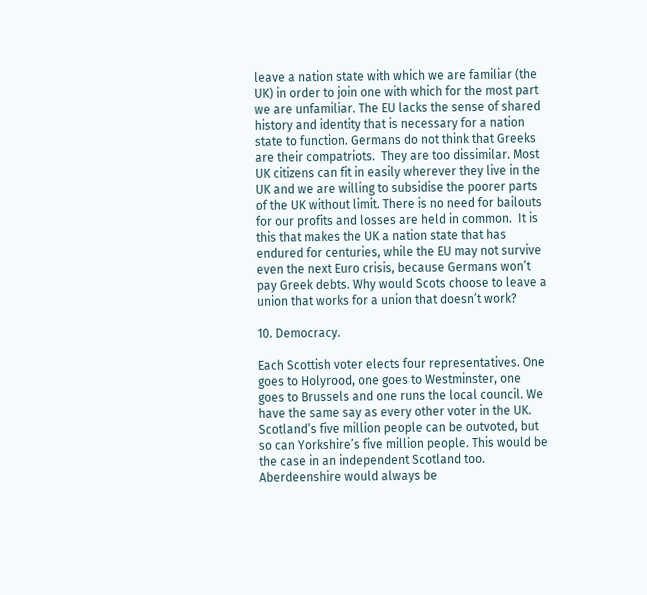leave a nation state with which we are familiar (the UK) in order to join one with which for the most part we are unfamiliar. The EU lacks the sense of shared history and identity that is necessary for a nation state to function. Germans do not think that Greeks are their compatriots.  They are too dissimilar. Most UK citizens can fit in easily wherever they live in the UK and we are willing to subsidise the poorer parts of the UK without limit. There is no need for bailouts for our profits and losses are held in common.  It is this that makes the UK a nation state that has endured for centuries, while the EU may not survive even the next Euro crisis, because Germans won’t pay Greek debts. Why would Scots choose to leave a union that works for a union that doesn’t work?

10. Democracy.

Each Scottish voter elects four representatives. One goes to Holyrood, one goes to Westminster, one goes to Brussels and one runs the local council. We have the same say as every other voter in the UK. Scotland’s five million people can be outvoted, but so can Yorkshire’s five million people. This would be the case in an independent Scotland too. Aberdeenshire would always be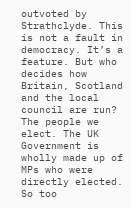outvoted by Strathclyde. This is not a fault in democracy. It’s a feature. But who decides how Britain, Scotland and the local council are run? The people we elect. The UK Government is wholly made up of MPs who were directly elected. So too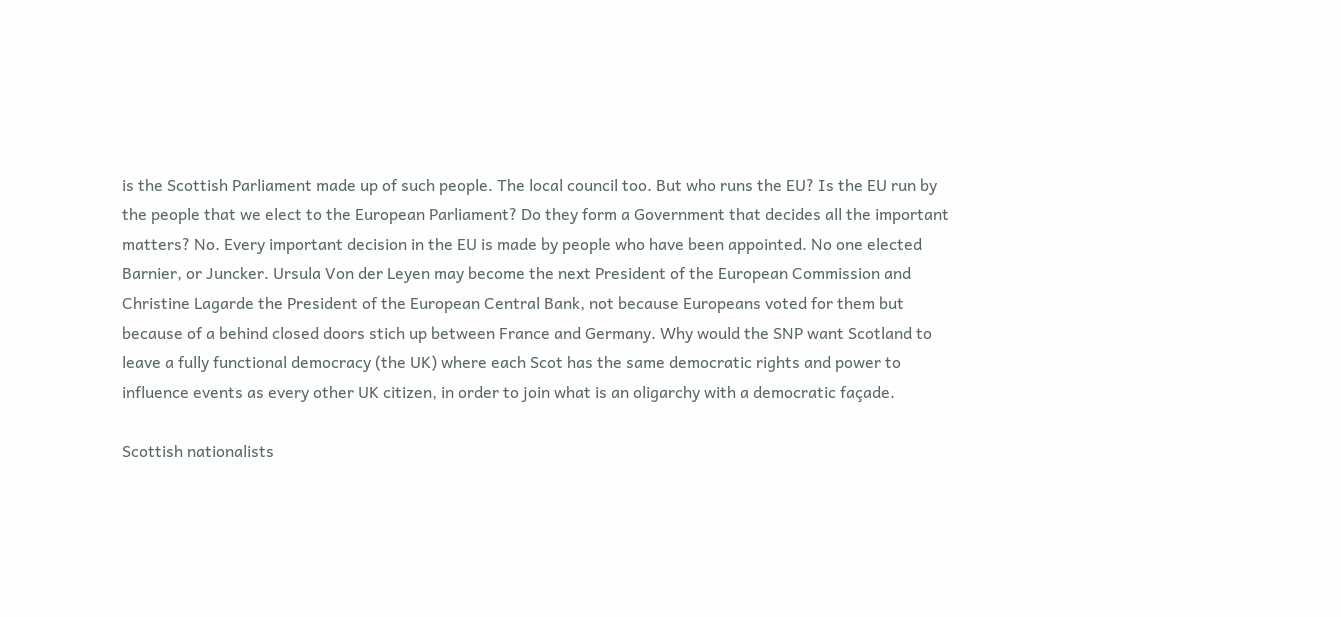is the Scottish Parliament made up of such people. The local council too. But who runs the EU? Is the EU run by the people that we elect to the European Parliament? Do they form a Government that decides all the important matters? No. Every important decision in the EU is made by people who have been appointed. No one elected Barnier, or Juncker. Ursula Von der Leyen may become the next President of the European Commission and Christine Lagarde the President of the European Central Bank, not because Europeans voted for them but because of a behind closed doors stich up between France and Germany. Why would the SNP want Scotland to leave a fully functional democracy (the UK) where each Scot has the same democratic rights and power to influence events as every other UK citizen, in order to join what is an oligarchy with a democratic façade.

Scottish nationalists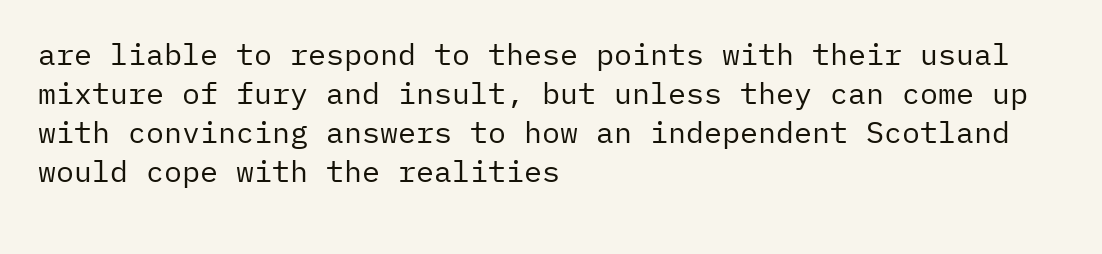are liable to respond to these points with their usual mixture of fury and insult, but unless they can come up with convincing answers to how an independent Scotland would cope with the realities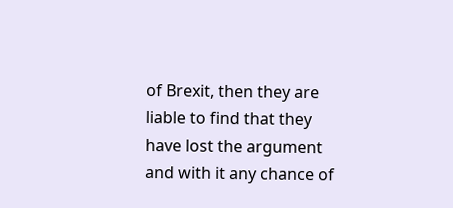of Brexit, then they are liable to find that they have lost the argument and with it any chance of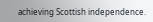achieving Scottish independence.